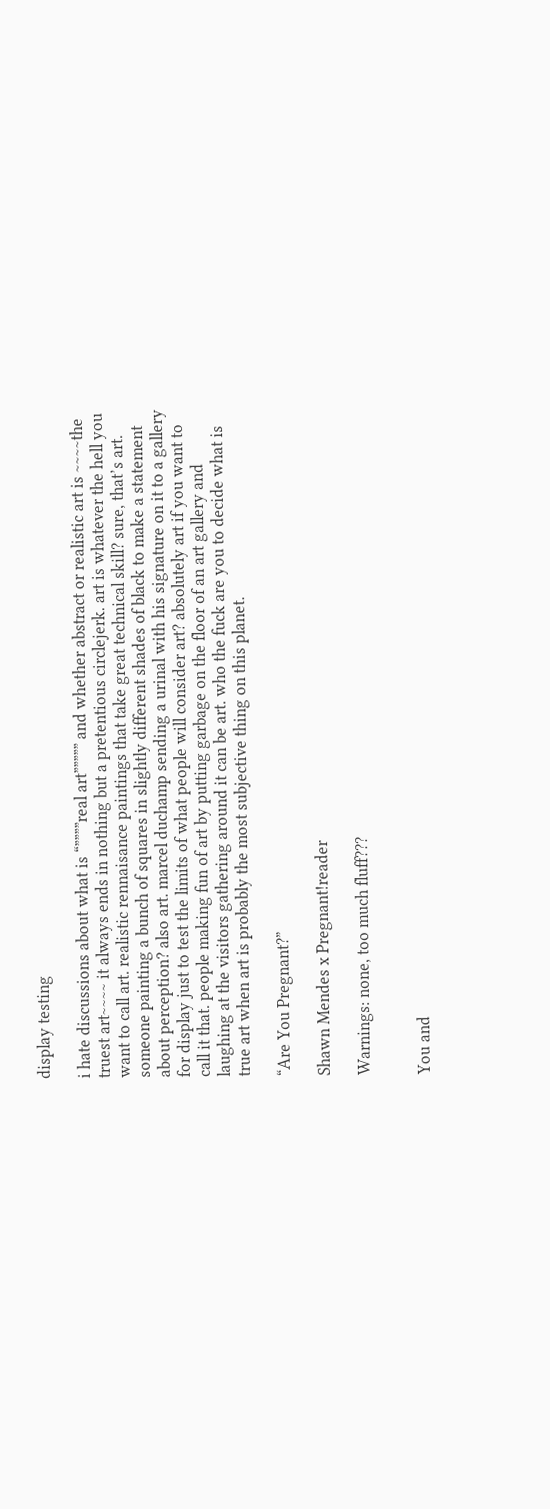display testing

i hate discussions about what is “””””real art””””” and whether abstract or realistic art is ~~~~the truest art~~~~ it always ends in nothing but a pretentious circlejerk. art is whatever the hell you want to call art. realistic rennaisance paintings that take great technical skill? sure, that’s art. someone painting a bunch of squares in slightly different shades of black to make a statement about perception? also art. marcel duchamp sending a urinal with his signature on it to a gallery for display just to test the limits of what people will consider art? absolutely art if you want to call it that. people making fun of art by putting garbage on the floor of an art gallery and laughing at the visitors gathering around it can be art. who the fuck are you to decide what is true art when art is probably the most subjective thing on this planet.

“Are You Pregnant?”

Shawn Mendes x Pregnant!reader

Warnings: none, too much fluff???


You and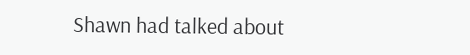Shawn had talked about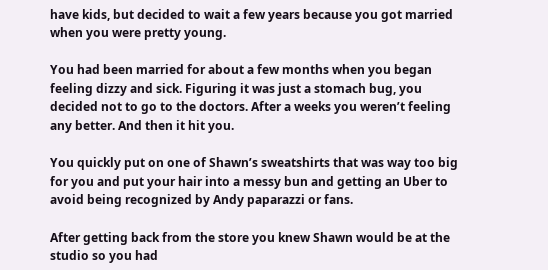have kids, but decided to wait a few years because you got married when you were pretty young.

You had been married for about a few months when you began feeling dizzy and sick. Figuring it was just a stomach bug, you decided not to go to the doctors. After a weeks you weren’t feeling any better. And then it hit you.

You quickly put on one of Shawn’s sweatshirts that was way too big for you and put your hair into a messy bun and getting an Uber to avoid being recognized by Andy paparazzi or fans.

After getting back from the store you knew Shawn would be at the studio so you had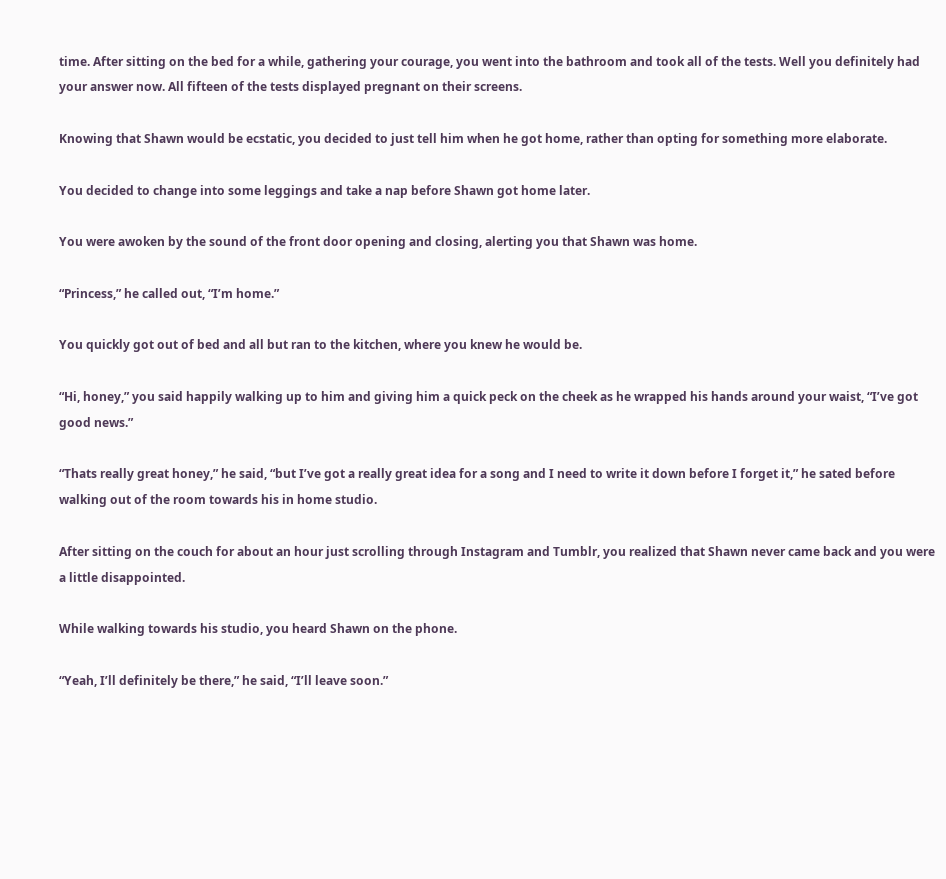time. After sitting on the bed for a while, gathering your courage, you went into the bathroom and took all of the tests. Well you definitely had your answer now. All fifteen of the tests displayed pregnant on their screens.

Knowing that Shawn would be ecstatic, you decided to just tell him when he got home, rather than opting for something more elaborate.

You decided to change into some leggings and take a nap before Shawn got home later.

You were awoken by the sound of the front door opening and closing, alerting you that Shawn was home.

“Princess,” he called out, “I’m home.”

You quickly got out of bed and all but ran to the kitchen, where you knew he would be.

“Hi, honey,” you said happily walking up to him and giving him a quick peck on the cheek as he wrapped his hands around your waist, “I’ve got good news.”

“Thats really great honey,” he said, “but I’ve got a really great idea for a song and I need to write it down before I forget it,” he sated before walking out of the room towards his in home studio.

After sitting on the couch for about an hour just scrolling through Instagram and Tumblr, you realized that Shawn never came back and you were a little disappointed.

While walking towards his studio, you heard Shawn on the phone.

“Yeah, I’ll definitely be there,” he said, “I’ll leave soon.”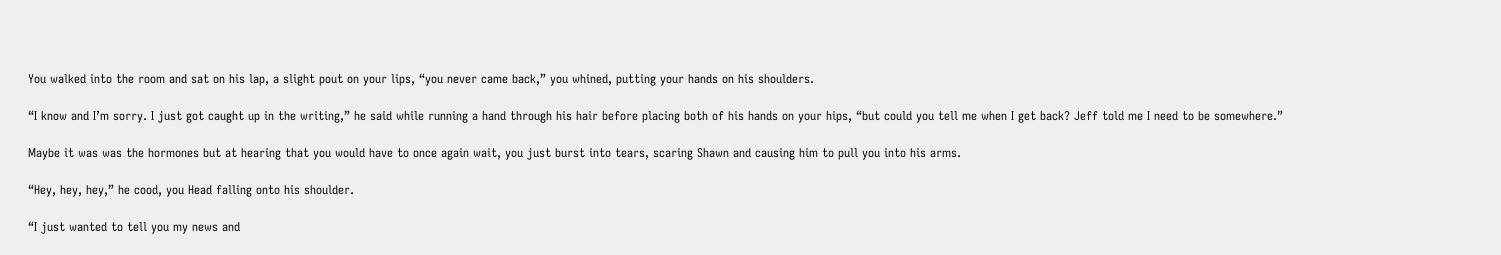You walked into the room and sat on his lap, a slight pout on your lips, “you never came back,” you whined, putting your hands on his shoulders.

“I know and I’m sorry. I just got caught up in the writing,” he said while running a hand through his hair before placing both of his hands on your hips, “but could you tell me when I get back? Jeff told me I need to be somewhere.”

Maybe it was was the hormones but at hearing that you would have to once again wait, you just burst into tears, scaring Shawn and causing him to pull you into his arms.

“Hey, hey, hey,” he cood, you Head falling onto his shoulder.

“I just wanted to tell you my news and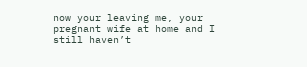now your leaving me, your pregnant wife at home and I still haven’t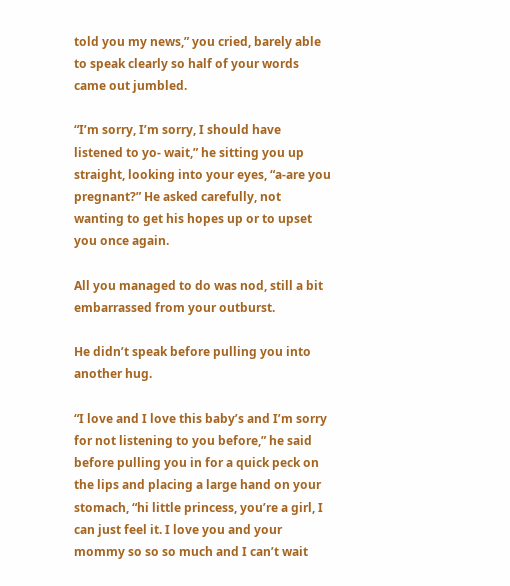told you my news,” you cried, barely able to speak clearly so half of your words came out jumbled.

“I’m sorry, I’m sorry, I should have listened to yo- wait,” he sitting you up straight, looking into your eyes, “a-are you pregnant?” He asked carefully, not wanting to get his hopes up or to upset you once again.

All you managed to do was nod, still a bit embarrassed from your outburst.

He didn’t speak before pulling you into another hug.

“I love and I love this baby’s and I’m sorry for not listening to you before,” he said before pulling you in for a quick peck on the lips and placing a large hand on your stomach, “hi little princess, you’re a girl, I can just feel it. I love you and your mommy so so so much and I can’t wait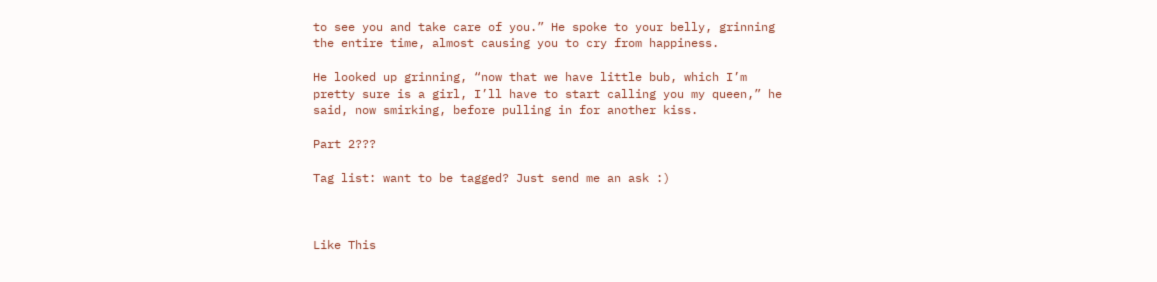to see you and take care of you.” He spoke to your belly, grinning the entire time, almost causing you to cry from happiness.

He looked up grinning, “now that we have little bub, which I’m pretty sure is a girl, I’ll have to start calling you my queen,” he said, now smirking, before pulling in for another kiss.

Part 2???

Tag list: want to be tagged? Just send me an ask :)



Like This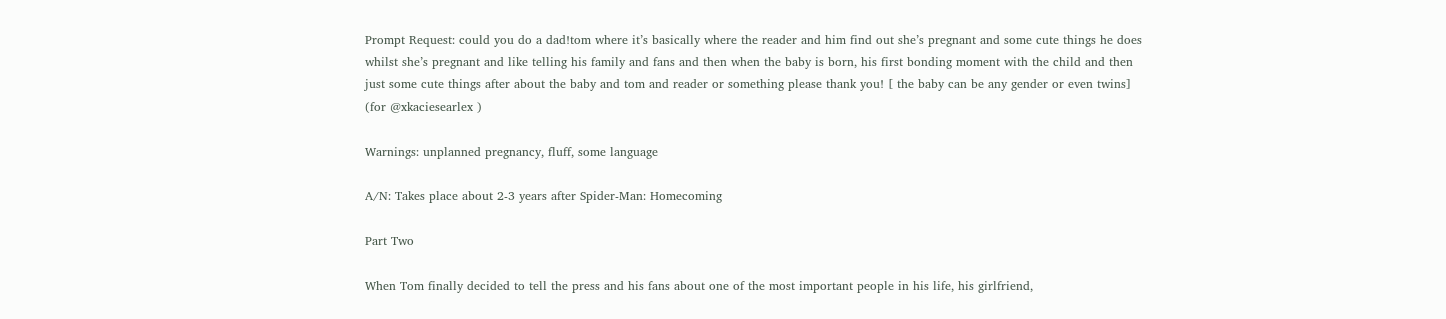Prompt Request: could you do a dad!tom where it’s basically where the reader and him find out she’s pregnant and some cute things he does whilst she’s pregnant and like telling his family and fans and then when the baby is born, his first bonding moment with the child and then just some cute things after about the baby and tom and reader or something please thank you! [ the baby can be any gender or even twins] (for @xkaciesearlex )

Warnings: unplanned pregnancy, fluff, some language

A/N: Takes place about 2-3 years after Spider-Man: Homecoming

Part Two

When Tom finally decided to tell the press and his fans about one of the most important people in his life, his girlfriend,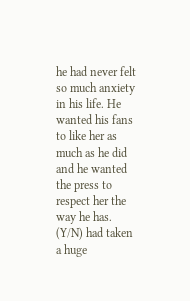he had never felt so much anxiety in his life. He wanted his fans to like her as much as he did and he wanted the press to respect her the way he has. (Y/N) had taken a huge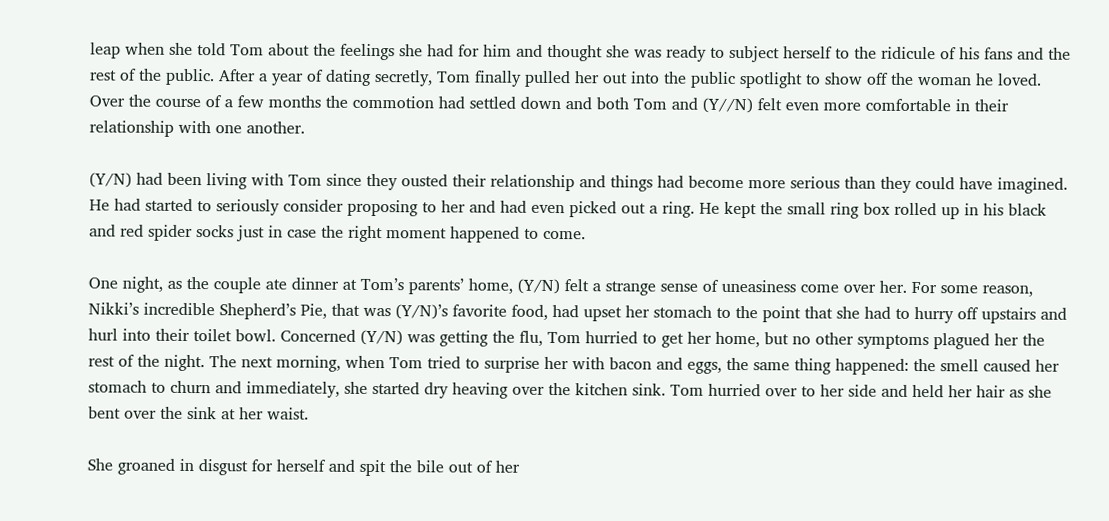leap when she told Tom about the feelings she had for him and thought she was ready to subject herself to the ridicule of his fans and the rest of the public. After a year of dating secretly, Tom finally pulled her out into the public spotlight to show off the woman he loved. Over the course of a few months the commotion had settled down and both Tom and (Y//N) felt even more comfortable in their relationship with one another.

(Y/N) had been living with Tom since they ousted their relationship and things had become more serious than they could have imagined. He had started to seriously consider proposing to her and had even picked out a ring. He kept the small ring box rolled up in his black and red spider socks just in case the right moment happened to come.

One night, as the couple ate dinner at Tom’s parents’ home, (Y/N) felt a strange sense of uneasiness come over her. For some reason, Nikki’s incredible Shepherd’s Pie, that was (Y/N)’s favorite food, had upset her stomach to the point that she had to hurry off upstairs and hurl into their toilet bowl. Concerned (Y/N) was getting the flu, Tom hurried to get her home, but no other symptoms plagued her the rest of the night. The next morning, when Tom tried to surprise her with bacon and eggs, the same thing happened: the smell caused her stomach to churn and immediately, she started dry heaving over the kitchen sink. Tom hurried over to her side and held her hair as she bent over the sink at her waist.

She groaned in disgust for herself and spit the bile out of her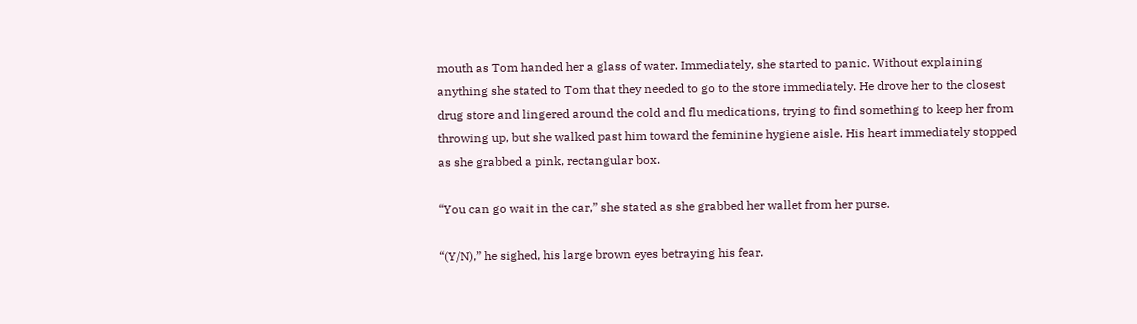mouth as Tom handed her a glass of water. Immediately, she started to panic. Without explaining anything she stated to Tom that they needed to go to the store immediately. He drove her to the closest drug store and lingered around the cold and flu medications, trying to find something to keep her from throwing up, but she walked past him toward the feminine hygiene aisle. His heart immediately stopped as she grabbed a pink, rectangular box.

“You can go wait in the car,” she stated as she grabbed her wallet from her purse.

“(Y/N),” he sighed, his large brown eyes betraying his fear.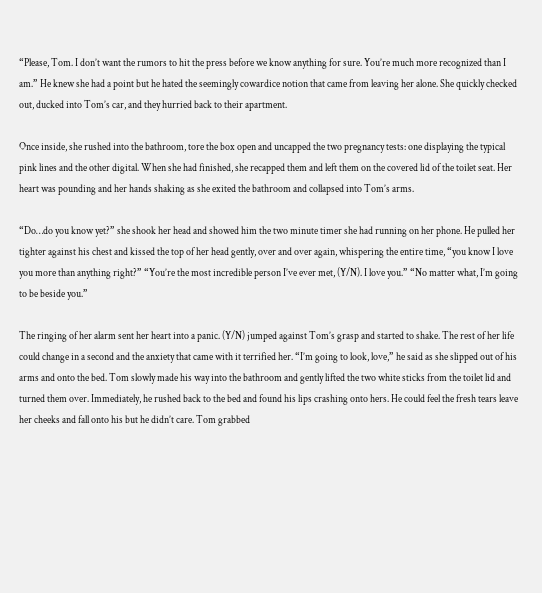“Please, Tom. I don’t want the rumors to hit the press before we know anything for sure. You’re much more recognized than I am.” He knew she had a point but he hated the seemingly cowardice notion that came from leaving her alone. She quickly checked out, ducked into Tom’s car, and they hurried back to their apartment.

Once inside, she rushed into the bathroom, tore the box open and uncapped the two pregnancy tests: one displaying the typical pink lines and the other digital. When she had finished, she recapped them and left them on the covered lid of the toilet seat. Her heart was pounding and her hands shaking as she exited the bathroom and collapsed into Tom’s arms.

“Do…do you know yet?” she shook her head and showed him the two minute timer she had running on her phone. He pulled her tighter against his chest and kissed the top of her head gently, over and over again, whispering the entire time, “you know I love you more than anything right?” “You’re the most incredible person I’ve ever met, (Y/N). I love you.” “No matter what, I’m going to be beside you.”

The ringing of her alarm sent her heart into a panic. (Y/N) jumped against Tom’s grasp and started to shake. The rest of her life could change in a second and the anxiety that came with it terrified her. “I’m going to look, love,” he said as she slipped out of his arms and onto the bed. Tom slowly made his way into the bathroom and gently lifted the two white sticks from the toilet lid and turned them over. Immediately, he rushed back to the bed and found his lips crashing onto hers. He could feel the fresh tears leave her cheeks and fall onto his but he didn’t care. Tom grabbed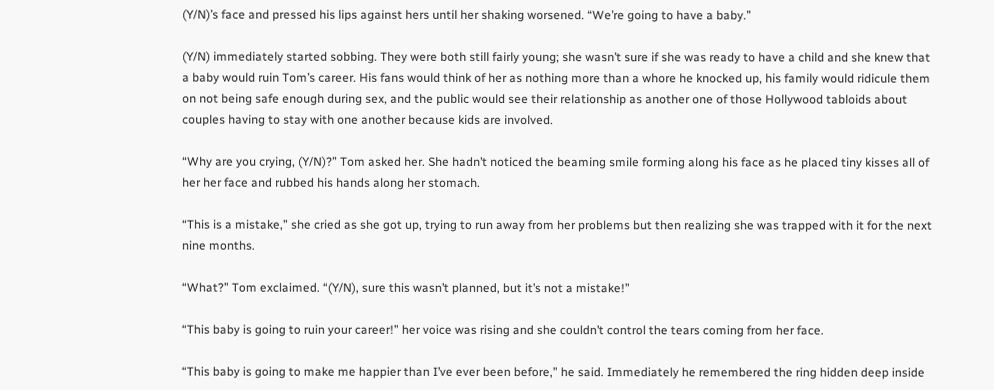(Y/N)’s face and pressed his lips against hers until her shaking worsened. “We’re going to have a baby.”

(Y/N) immediately started sobbing. They were both still fairly young; she wasn’t sure if she was ready to have a child and she knew that a baby would ruin Tom’s career. His fans would think of her as nothing more than a whore he knocked up, his family would ridicule them on not being safe enough during sex, and the public would see their relationship as another one of those Hollywood tabloids about couples having to stay with one another because kids are involved.

“Why are you crying, (Y/N)?” Tom asked her. She hadn’t noticed the beaming smile forming along his face as he placed tiny kisses all of her her face and rubbed his hands along her stomach.

“This is a mistake,” she cried as she got up, trying to run away from her problems but then realizing she was trapped with it for the next nine months.

“What?” Tom exclaimed. “(Y/N), sure this wasn’t planned, but it’s not a mistake!”

“This baby is going to ruin your career!” her voice was rising and she couldn’t control the tears coming from her face.

“This baby is going to make me happier than I’ve ever been before,” he said. Immediately he remembered the ring hidden deep inside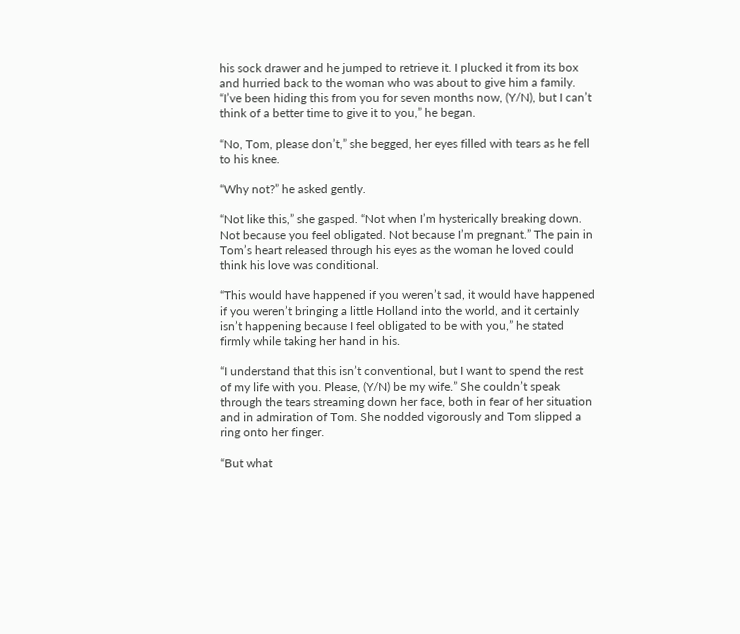his sock drawer and he jumped to retrieve it. I plucked it from its box and hurried back to the woman who was about to give him a family. “I’ve been hiding this from you for seven months now, (Y/N), but I can’t think of a better time to give it to you,” he began.

“No, Tom, please don’t,” she begged, her eyes filled with tears as he fell to his knee.

“Why not?” he asked gently.

“Not like this,” she gasped. “Not when I’m hysterically breaking down. Not because you feel obligated. Not because I’m pregnant.” The pain in Tom’s heart released through his eyes as the woman he loved could think his love was conditional.

“This would have happened if you weren’t sad, it would have happened if you weren’t bringing a little Holland into the world, and it certainly isn’t happening because I feel obligated to be with you,” he stated firmly while taking her hand in his.

“I understand that this isn’t conventional, but I want to spend the rest of my life with you. Please, (Y/N) be my wife.” She couldn’t speak through the tears streaming down her face, both in fear of her situation and in admiration of Tom. She nodded vigorously and Tom slipped a ring onto her finger.

“But what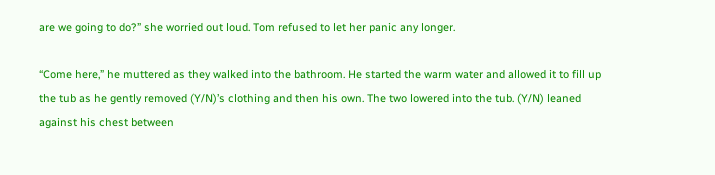are we going to do?” she worried out loud. Tom refused to let her panic any longer.

“Come here,” he muttered as they walked into the bathroom. He started the warm water and allowed it to fill up the tub as he gently removed (Y/N)’s clothing and then his own. The two lowered into the tub. (Y/N) leaned against his chest between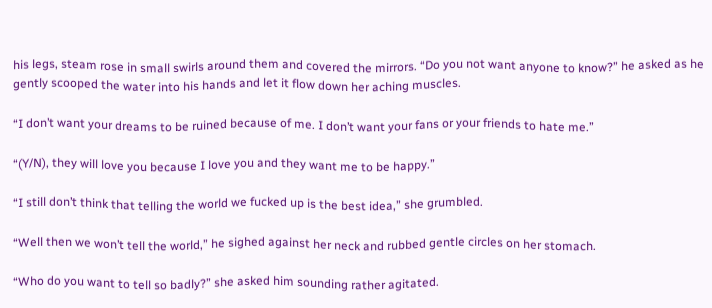his legs, steam rose in small swirls around them and covered the mirrors. “Do you not want anyone to know?” he asked as he gently scooped the water into his hands and let it flow down her aching muscles.

“I don’t want your dreams to be ruined because of me. I don’t want your fans or your friends to hate me.”

“(Y/N), they will love you because I love you and they want me to be happy.”

“I still don’t think that telling the world we fucked up is the best idea,” she grumbled.

“Well then we won’t tell the world,” he sighed against her neck and rubbed gentle circles on her stomach.

“Who do you want to tell so badly?” she asked him sounding rather agitated.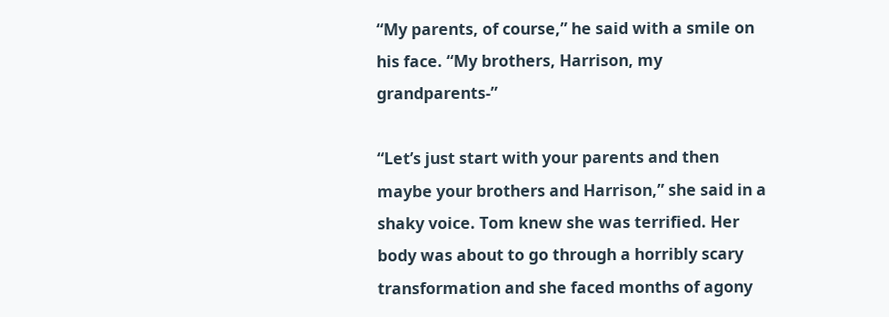“My parents, of course,” he said with a smile on his face. “My brothers, Harrison, my grandparents-”

“Let’s just start with your parents and then maybe your brothers and Harrison,” she said in a shaky voice. Tom knew she was terrified. Her body was about to go through a horribly scary transformation and she faced months of agony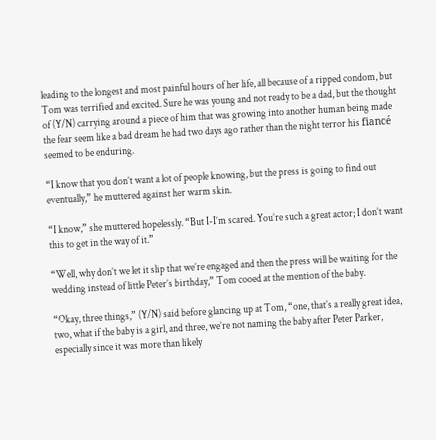leading to the longest and most painful hours of her life, all because of a ripped condom, but Tom was terrified and excited. Sure he was young and not ready to be a dad, but the thought of (Y/N) carrying around a piece of him that was growing into another human being made the fear seem like a bad dream he had two days ago rather than the night terror his fiancé seemed to be enduring.

“I know that you don’t want a lot of people knowing, but the press is going to find out eventually,” he muttered against her warm skin.

“I know,” she muttered hopelessly. “But I-I’m scared. You’re such a great actor; I don’t want this to get in the way of it.”

“Well, why don’t we let it slip that we’re engaged and then the press will be waiting for the wedding instead of little Peter’s birthday,” Tom cooed at the mention of the baby.

“Okay, three things,” (Y/N) said before glancing up at Tom, “one, that’s a really great idea, two, what if the baby is a girl, and three, we’re not naming the baby after Peter Parker, especially since it was more than likely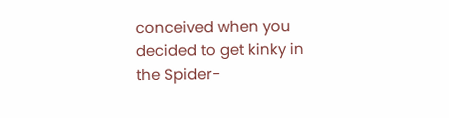conceived when you decided to get kinky in the Spider-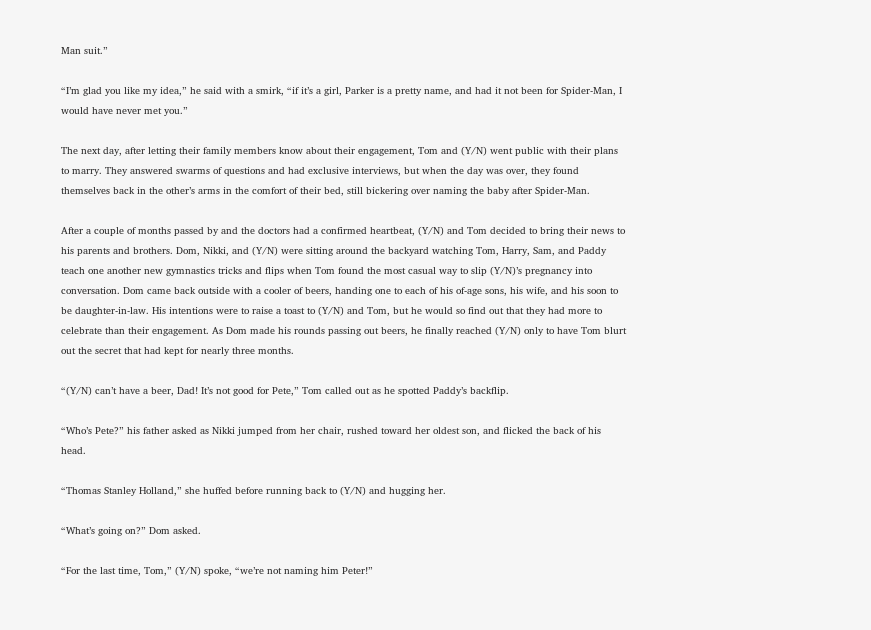Man suit.”

“I’m glad you like my idea,” he said with a smirk, “if it’s a girl, Parker is a pretty name, and had it not been for Spider-Man, I would have never met you.”

The next day, after letting their family members know about their engagement, Tom and (Y/N) went public with their plans to marry. They answered swarms of questions and had exclusive interviews, but when the day was over, they found themselves back in the other’s arms in the comfort of their bed, still bickering over naming the baby after Spider-Man.

After a couple of months passed by and the doctors had a confirmed heartbeat, (Y/N) and Tom decided to bring their news to his parents and brothers. Dom, Nikki, and (Y/N) were sitting around the backyard watching Tom, Harry, Sam, and Paddy teach one another new gymnastics tricks and flips when Tom found the most casual way to slip (Y/N)’s pregnancy into conversation. Dom came back outside with a cooler of beers, handing one to each of his of-age sons, his wife, and his soon to be daughter-in-law. His intentions were to raise a toast to (Y/N) and Tom, but he would so find out that they had more to celebrate than their engagement. As Dom made his rounds passing out beers, he finally reached (Y/N) only to have Tom blurt out the secret that had kept for nearly three months.

“(Y/N) can’t have a beer, Dad! It’s not good for Pete,” Tom called out as he spotted Paddy’s backflip.

“Who’s Pete?” his father asked as Nikki jumped from her chair, rushed toward her oldest son, and flicked the back of his head.

“Thomas Stanley Holland,” she huffed before running back to (Y/N) and hugging her.

“What’s going on?” Dom asked.

“For the last time, Tom,” (Y/N) spoke, “we’re not naming him Peter!”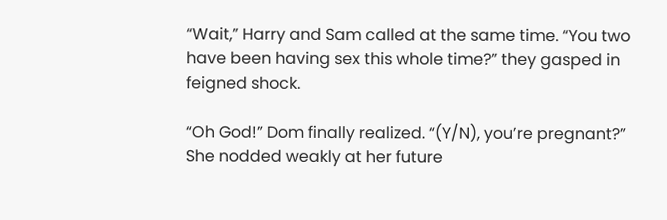“Wait,” Harry and Sam called at the same time. “You two have been having sex this whole time?” they gasped in feigned shock.

“Oh God!” Dom finally realized. “(Y/N), you’re pregnant?” She nodded weakly at her future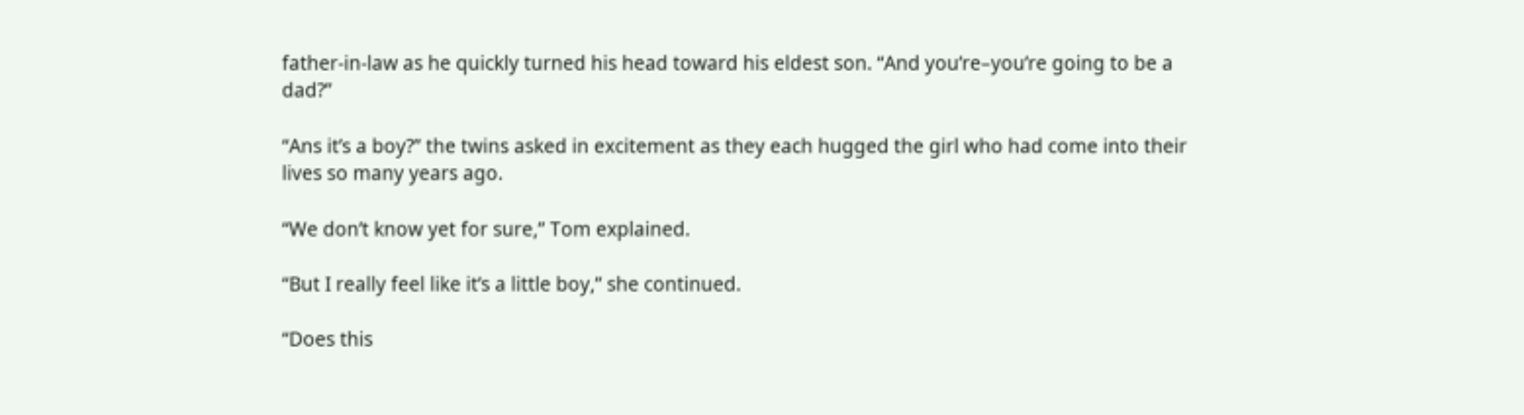father-in-law as he quickly turned his head toward his eldest son. “And you’re–you’re going to be a dad?”

“Ans it’s a boy?” the twins asked in excitement as they each hugged the girl who had come into their lives so many years ago.

“We don’t know yet for sure,” Tom explained.

“But I really feel like it’s a little boy,” she continued.

“Does this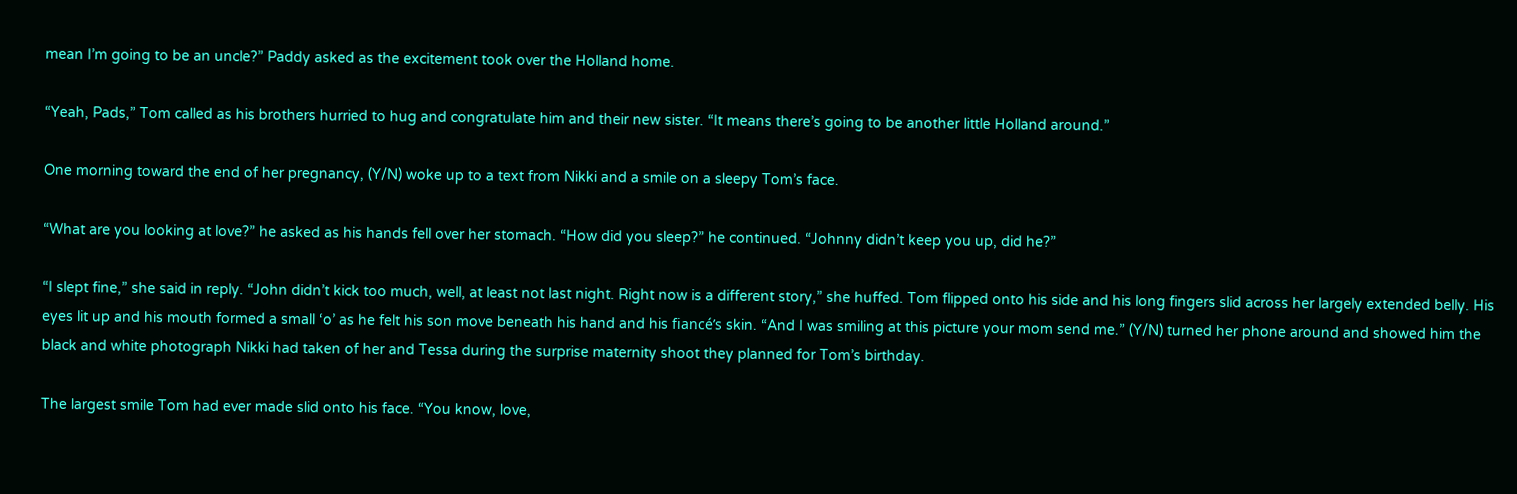mean I’m going to be an uncle?” Paddy asked as the excitement took over the Holland home.

“Yeah, Pads,” Tom called as his brothers hurried to hug and congratulate him and their new sister. “It means there’s going to be another little Holland around.”

One morning toward the end of her pregnancy, (Y/N) woke up to a text from Nikki and a smile on a sleepy Tom’s face.

“What are you looking at love?” he asked as his hands fell over her stomach. “How did you sleep?” he continued. “Johnny didn’t keep you up, did he?”

“I slept fine,” she said in reply. “John didn’t kick too much, well, at least not last night. Right now is a different story,” she huffed. Tom flipped onto his side and his long fingers slid across her largely extended belly. His eyes lit up and his mouth formed a small ‘o’ as he felt his son move beneath his hand and his fiancé’s skin. “And I was smiling at this picture your mom send me.” (Y/N) turned her phone around and showed him the black and white photograph Nikki had taken of her and Tessa during the surprise maternity shoot they planned for Tom’s birthday.

The largest smile Tom had ever made slid onto his face. “You know, love,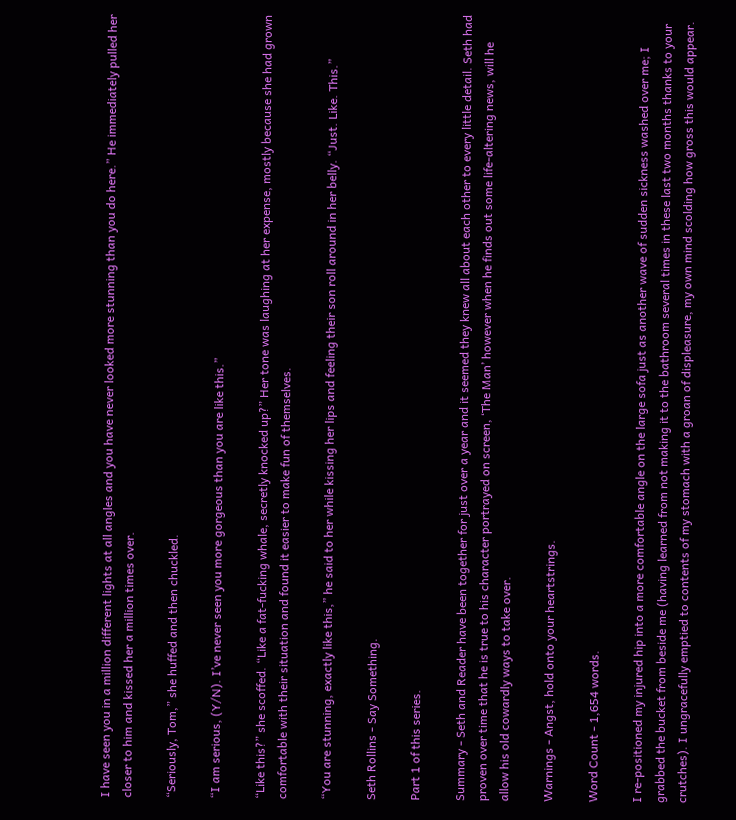I have seen you in a million different lights at all angles and you have never looked more stunning than you do here.” He immediately pulled her closer to him and kissed her a million times over.

“Seriously, Tom,” she huffed and then chuckled.

“I am serious, (Y/N). I’ve never seen you more gorgeous than you are like this.”

“Like this?” she scoffed. “Like a fat-fucking whale, secretly knocked up?” Her tone was laughing at her expense, mostly because she had grown comfortable with their situation and found it easier to make fun of themselves.

“You are stunning, exactly like this,” he said to her while kissing her lips and feeling their son roll around in her belly. “Just. Like. This.”

Seth Rollins - Say Something.

Part 1 of this series.

Summary - Seth and Reader have been together for just over a year and it seemed they knew all about each other to every little detail. Seth had proven over time that he is true to his character portrayed on screen, ‘The Man’ however when he finds out some life-altering news, will he allow his old cowardly ways to take over.

Warnings - Angst, hold onto your heartstrings.

Word Count - 1,654 words.

I re-positioned my injured hip into a more comfortable angle on the large sofa just as another wave of sudden sickness washed over me; I grabbed the bucket from beside me (having learned from not making it to the bathroom several times in these last two months thanks to your crutches). I ungracefully emptied to contents of my stomach with a groan of displeasure, my own mind scolding how gross this would appear.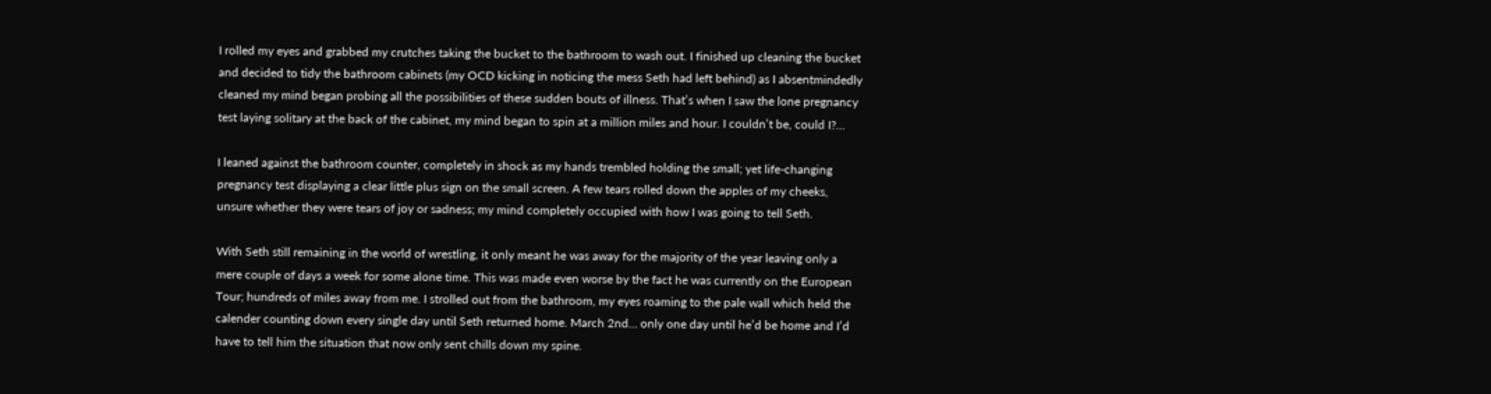I rolled my eyes and grabbed my crutches taking the bucket to the bathroom to wash out. I finished up cleaning the bucket and decided to tidy the bathroom cabinets (my OCD kicking in noticing the mess Seth had left behind) as I absentmindedly cleaned my mind began probing all the possibilities of these sudden bouts of illness. That’s when I saw the lone pregnancy test laying solitary at the back of the cabinet, my mind began to spin at a million miles and hour. I couldn’t be, could I?…

I leaned against the bathroom counter, completely in shock as my hands trembled holding the small; yet life-changing pregnancy test displaying a clear little plus sign on the small screen. A few tears rolled down the apples of my cheeks, unsure whether they were tears of joy or sadness; my mind completely occupied with how I was going to tell Seth.

With Seth still remaining in the world of wrestling, it only meant he was away for the majority of the year leaving only a mere couple of days a week for some alone time. This was made even worse by the fact he was currently on the European Tour; hundreds of miles away from me. I strolled out from the bathroom, my eyes roaming to the pale wall which held the calender counting down every single day until Seth returned home. March 2nd… only one day until he’d be home and I’d have to tell him the situation that now only sent chills down my spine.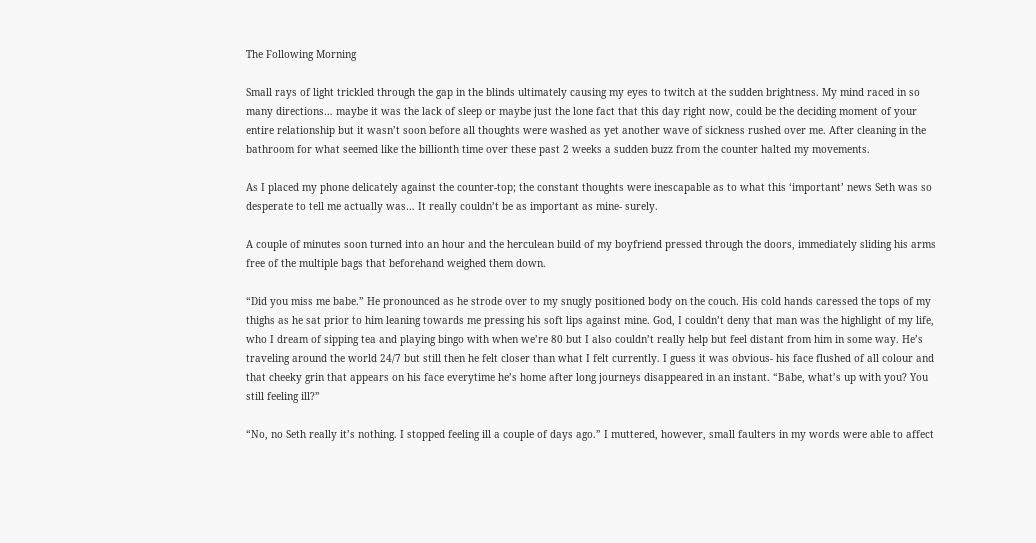The Following Morning

Small rays of light trickled through the gap in the blinds ultimately causing my eyes to twitch at the sudden brightness. My mind raced in so many directions… maybe it was the lack of sleep or maybe just the lone fact that this day right now, could be the deciding moment of your entire relationship but it wasn’t soon before all thoughts were washed as yet another wave of sickness rushed over me. After cleaning in the bathroom for what seemed like the billionth time over these past 2 weeks a sudden buzz from the counter halted my movements.

As I placed my phone delicately against the counter-top; the constant thoughts were inescapable as to what this ‘important’ news Seth was so desperate to tell me actually was… It really couldn’t be as important as mine- surely.

A couple of minutes soon turned into an hour and the herculean build of my boyfriend pressed through the doors, immediately sliding his arms free of the multiple bags that beforehand weighed them down.

“Did you miss me babe.” He pronounced as he strode over to my snugly positioned body on the couch. His cold hands caressed the tops of my thighs as he sat prior to him leaning towards me pressing his soft lips against mine. God, I couldn’t deny that man was the highlight of my life, who I dream of sipping tea and playing bingo with when we’re 80 but I also couldn’t really help but feel distant from him in some way. He’s traveling around the world 24/7 but still then he felt closer than what I felt currently. I guess it was obvious- his face flushed of all colour and that cheeky grin that appears on his face everytime he’s home after long journeys disappeared in an instant. “Babe, what’s up with you? You still feeling ill?”

“No, no Seth really it’s nothing. I stopped feeling ill a couple of days ago.” I muttered, however, small faulters in my words were able to affect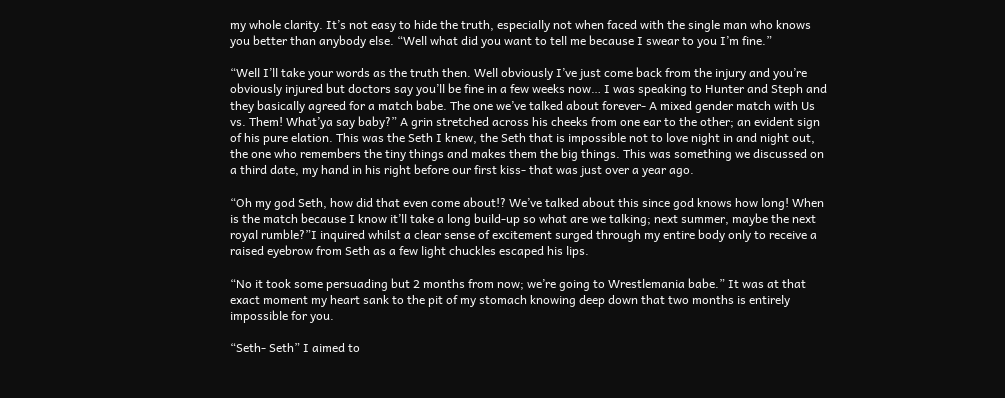my whole clarity. It’s not easy to hide the truth, especially not when faced with the single man who knows you better than anybody else. “Well what did you want to tell me because I swear to you I’m fine.”

“Well I’ll take your words as the truth then. Well obviously I’ve just come back from the injury and you’re obviously injured but doctors say you’ll be fine in a few weeks now… I was speaking to Hunter and Steph and they basically agreed for a match babe. The one we’ve talked about forever- A mixed gender match with Us vs. Them! What’ya say baby?” A grin stretched across his cheeks from one ear to the other; an evident sign of his pure elation. This was the Seth I knew, the Seth that is impossible not to love night in and night out, the one who remembers the tiny things and makes them the big things. This was something we discussed on a third date, my hand in his right before our first kiss- that was just over a year ago.

“Oh my god Seth, how did that even come about!? We’ve talked about this since god knows how long! When is the match because I know it’ll take a long build-up so what are we talking; next summer, maybe the next royal rumble?”I inquired whilst a clear sense of excitement surged through my entire body only to receive a raised eyebrow from Seth as a few light chuckles escaped his lips.

“No it took some persuading but 2 months from now; we’re going to Wrestlemania babe.” It was at that exact moment my heart sank to the pit of my stomach knowing deep down that two months is entirely impossible for you.

“Seth- Seth” I aimed to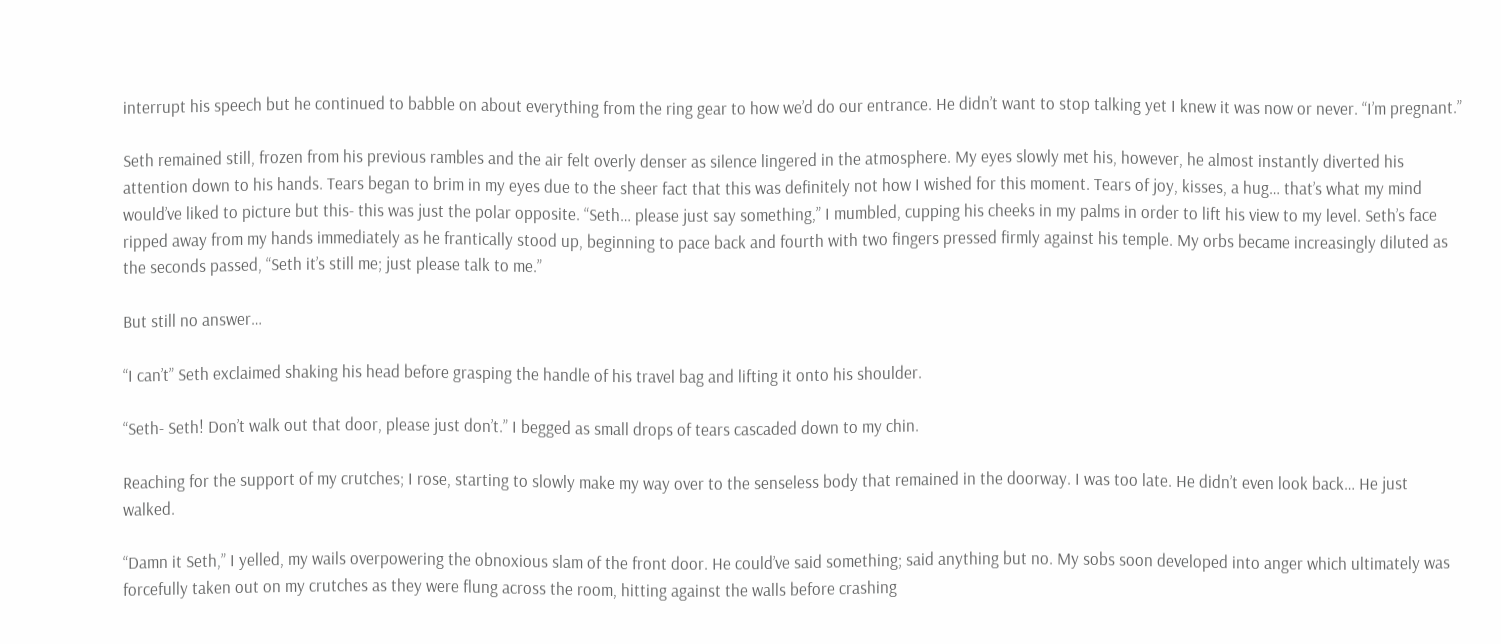interrupt his speech but he continued to babble on about everything from the ring gear to how we’d do our entrance. He didn’t want to stop talking yet I knew it was now or never. “I’m pregnant.”

Seth remained still, frozen from his previous rambles and the air felt overly denser as silence lingered in the atmosphere. My eyes slowly met his, however, he almost instantly diverted his attention down to his hands. Tears began to brim in my eyes due to the sheer fact that this was definitely not how I wished for this moment. Tears of joy, kisses, a hug… that’s what my mind would’ve liked to picture but this- this was just the polar opposite. “Seth… please just say something,” I mumbled, cupping his cheeks in my palms in order to lift his view to my level. Seth’s face ripped away from my hands immediately as he frantically stood up, beginning to pace back and fourth with two fingers pressed firmly against his temple. My orbs became increasingly diluted as the seconds passed, “Seth it’s still me; just please talk to me.”

But still no answer…

“I can’t” Seth exclaimed shaking his head before grasping the handle of his travel bag and lifting it onto his shoulder.

“Seth- Seth! Don’t walk out that door, please just don’t.” I begged as small drops of tears cascaded down to my chin.

Reaching for the support of my crutches; I rose, starting to slowly make my way over to the senseless body that remained in the doorway. I was too late. He didn’t even look back… He just walked.

“Damn it Seth,” I yelled, my wails overpowering the obnoxious slam of the front door. He could’ve said something; said anything but no. My sobs soon developed into anger which ultimately was forcefully taken out on my crutches as they were flung across the room, hitting against the walls before crashing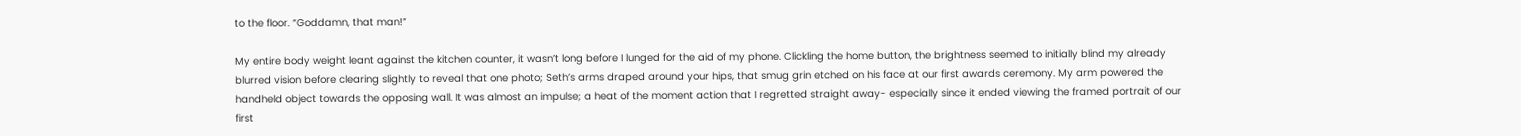to the floor. “Goddamn, that man!”

My entire body weight leant against the kitchen counter, it wasn’t long before I lunged for the aid of my phone. Clickling the home button, the brightness seemed to initially blind my already blurred vision before clearing slightly to reveal that one photo; Seth’s arms draped around your hips, that smug grin etched on his face at our first awards ceremony. My arm powered the handheld object towards the opposing wall. It was almost an impulse; a heat of the moment action that I regretted straight away- especially since it ended viewing the framed portrait of our first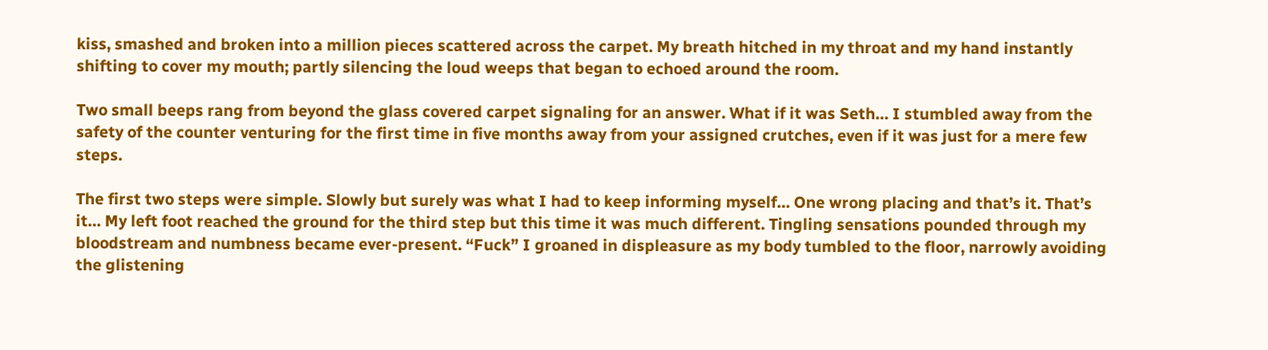kiss, smashed and broken into a million pieces scattered across the carpet. My breath hitched in my throat and my hand instantly shifting to cover my mouth; partly silencing the loud weeps that began to echoed around the room.

Two small beeps rang from beyond the glass covered carpet signaling for an answer. What if it was Seth… I stumbled away from the safety of the counter venturing for the first time in five months away from your assigned crutches, even if it was just for a mere few steps.

The first two steps were simple. Slowly but surely was what I had to keep informing myself… One wrong placing and that’s it. That’s it… My left foot reached the ground for the third step but this time it was much different. Tingling sensations pounded through my bloodstream and numbness became ever-present. “Fuck” I groaned in displeasure as my body tumbled to the floor, narrowly avoiding the glistening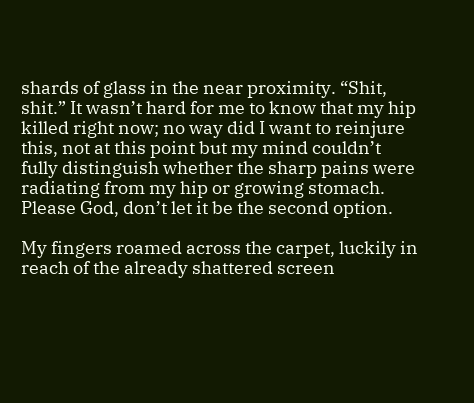shards of glass in the near proximity. “Shit, shit.” It wasn’t hard for me to know that my hip killed right now; no way did I want to reinjure this, not at this point but my mind couldn’t fully distinguish whether the sharp pains were radiating from my hip or growing stomach. Please God, don’t let it be the second option.

My fingers roamed across the carpet, luckily in reach of the already shattered screen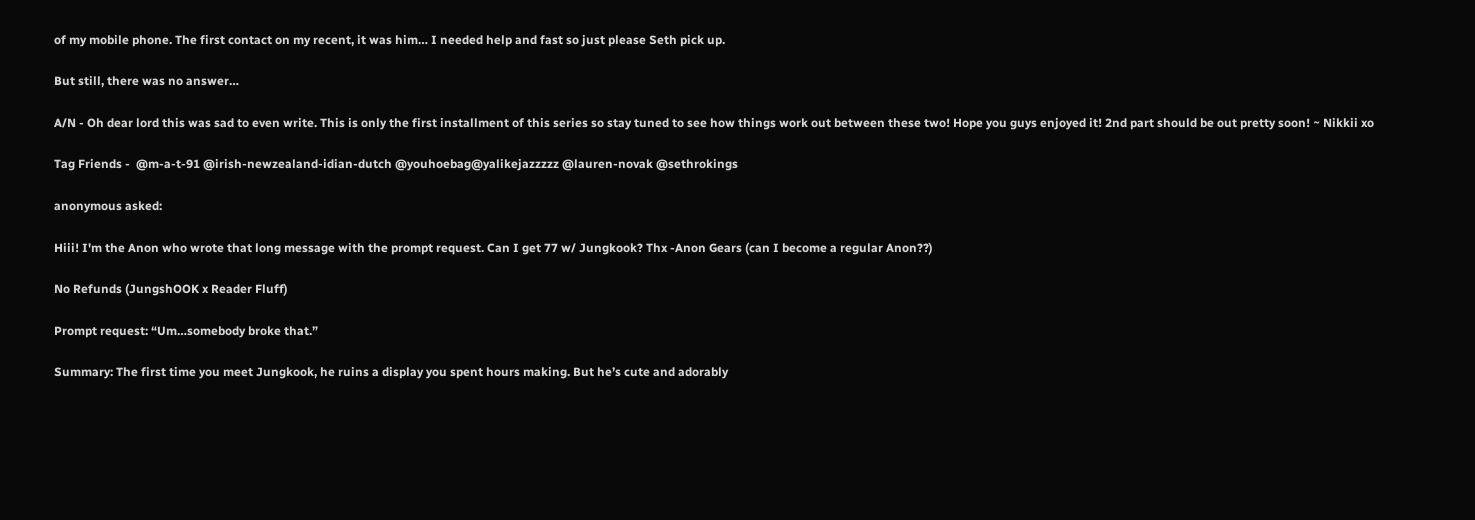of my mobile phone. The first contact on my recent, it was him… I needed help and fast so just please Seth pick up.

But still, there was no answer…

A/N - Oh dear lord this was sad to even write. This is only the first installment of this series so stay tuned to see how things work out between these two! Hope you guys enjoyed it! 2nd part should be out pretty soon! ~ Nikkii xo

Tag Friends -  @m-a-t-91 @irish-newzealand-idian-dutch @youhoebag@yalikejazzzzz @lauren-novak @sethrokings

anonymous asked:

Hiii! I'm the Anon who wrote that long message with the prompt request. Can I get 77 w/ Jungkook? Thx -Anon Gears (can I become a regular Anon??)

No Refunds (JungshOOK x Reader Fluff)

Prompt request: “Um…somebody broke that.”

Summary: The first time you meet Jungkook, he ruins a display you spent hours making. But he’s cute and adorably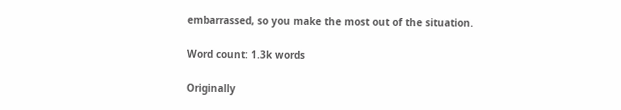embarrassed, so you make the most out of the situation.

Word count: 1.3k words

Originally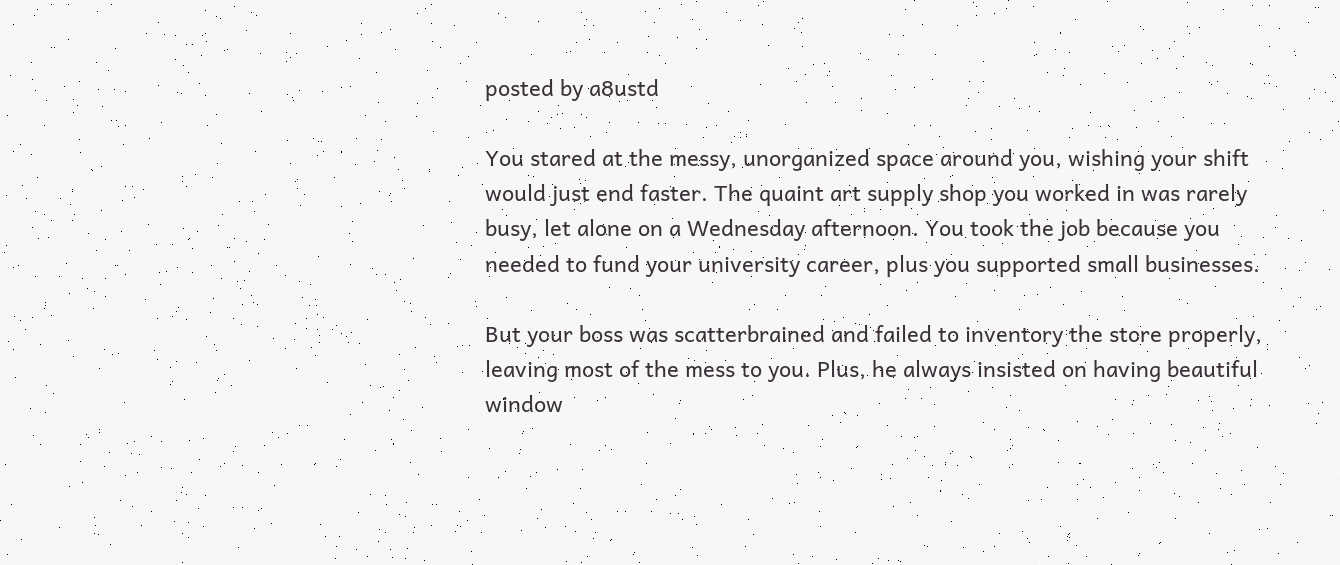posted by a8ustd

You stared at the messy, unorganized space around you, wishing your shift would just end faster. The quaint art supply shop you worked in was rarely busy, let alone on a Wednesday afternoon. You took the job because you needed to fund your university career, plus you supported small businesses.

But your boss was scatterbrained and failed to inventory the store properly, leaving most of the mess to you. Plus, he always insisted on having beautiful window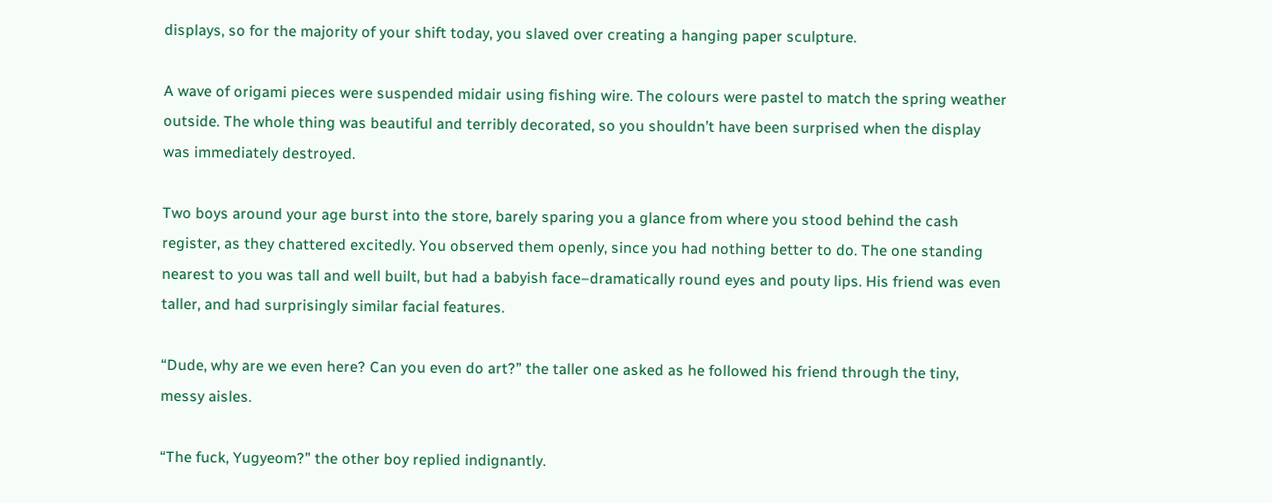displays, so for the majority of your shift today, you slaved over creating a hanging paper sculpture.

A wave of origami pieces were suspended midair using fishing wire. The colours were pastel to match the spring weather outside. The whole thing was beautiful and terribly decorated, so you shouldn’t have been surprised when the display was immediately destroyed.

Two boys around your age burst into the store, barely sparing you a glance from where you stood behind the cash register, as they chattered excitedly. You observed them openly, since you had nothing better to do. The one standing nearest to you was tall and well built, but had a babyish face–dramatically round eyes and pouty lips. His friend was even taller, and had surprisingly similar facial features.

“Dude, why are we even here? Can you even do art?” the taller one asked as he followed his friend through the tiny, messy aisles.

“The fuck, Yugyeom?” the other boy replied indignantly.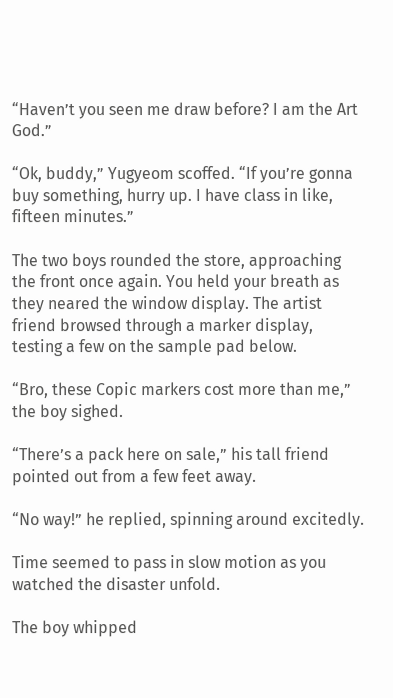“Haven’t you seen me draw before? I am the Art God.”

“Ok, buddy,” Yugyeom scoffed. “If you’re gonna buy something, hurry up. I have class in like, fifteen minutes.”

The two boys rounded the store, approaching the front once again. You held your breath as they neared the window display. The artist friend browsed through a marker display, testing a few on the sample pad below.

“Bro, these Copic markers cost more than me,” the boy sighed.

“There’s a pack here on sale,” his tall friend pointed out from a few feet away.

“No way!” he replied, spinning around excitedly.

Time seemed to pass in slow motion as you watched the disaster unfold.

The boy whipped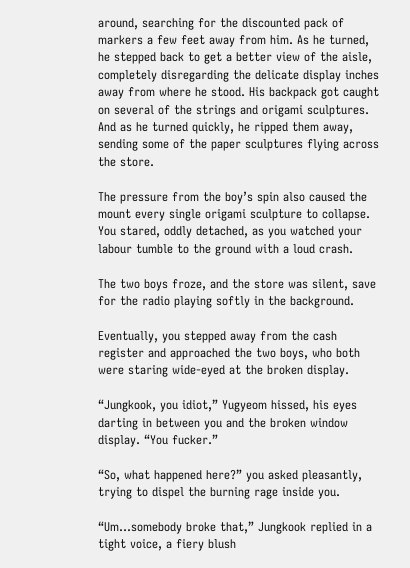around, searching for the discounted pack of markers a few feet away from him. As he turned, he stepped back to get a better view of the aisle, completely disregarding the delicate display inches away from where he stood. His backpack got caught on several of the strings and origami sculptures. And as he turned quickly, he ripped them away, sending some of the paper sculptures flying across the store.

The pressure from the boy’s spin also caused the mount every single origami sculpture to collapse. You stared, oddly detached, as you watched your labour tumble to the ground with a loud crash.

The two boys froze, and the store was silent, save for the radio playing softly in the background.

Eventually, you stepped away from the cash register and approached the two boys, who both were staring wide-eyed at the broken display.

“Jungkook, you idiot,” Yugyeom hissed, his eyes darting in between you and the broken window display. “You fucker.”

“So, what happened here?” you asked pleasantly, trying to dispel the burning rage inside you.

“Um…somebody broke that,” Jungkook replied in a tight voice, a fiery blush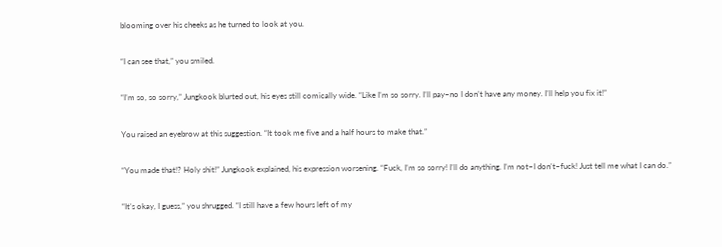blooming over his cheeks as he turned to look at you.

“I can see that,” you smiled.

“I’m so, so sorry,” Jungkook blurted out, his eyes still comically wide. “Like I’m so sorry. I’ll pay–no I don’t have any money. I’ll help you fix it!”

You raised an eyebrow at this suggestion. “It took me five and a half hours to make that.”

“You made that!? Holy shit!” Jungkook explained, his expression worsening. “Fuck, I’m so sorry! I’ll do anything. I’m not–I don’t–fuck! Just tell me what I can do.”

“It’s okay, I guess,” you shrugged. “I still have a few hours left of my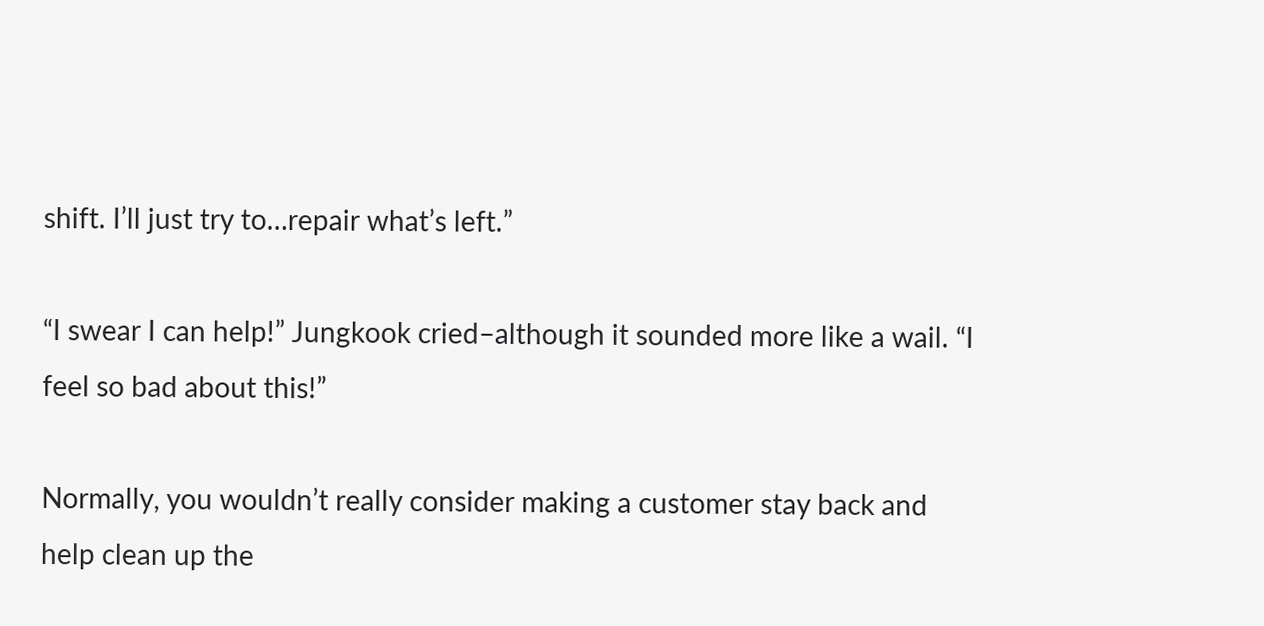shift. I’ll just try to…repair what’s left.”

“I swear I can help!” Jungkook cried–although it sounded more like a wail. “I feel so bad about this!”

Normally, you wouldn’t really consider making a customer stay back and help clean up the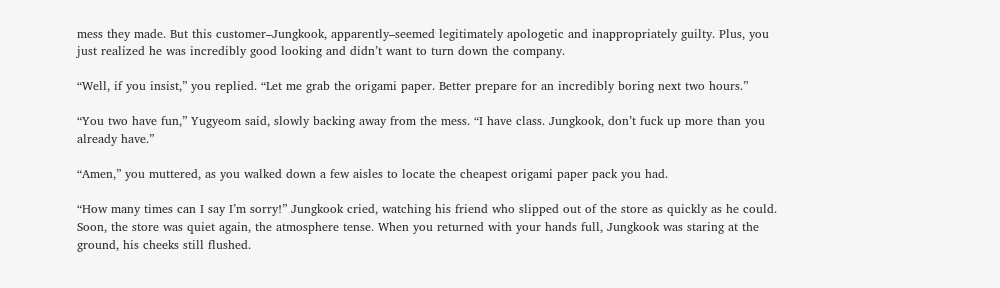mess they made. But this customer–Jungkook, apparently–seemed legitimately apologetic and inappropriately guilty. Plus, you just realized he was incredibly good looking and didn’t want to turn down the company.

“Well, if you insist,” you replied. “Let me grab the origami paper. Better prepare for an incredibly boring next two hours.”

“You two have fun,” Yugyeom said, slowly backing away from the mess. “I have class. Jungkook, don’t fuck up more than you already have.”

“Amen,” you muttered, as you walked down a few aisles to locate the cheapest origami paper pack you had.

“How many times can I say I’m sorry!” Jungkook cried, watching his friend who slipped out of the store as quickly as he could. Soon, the store was quiet again, the atmosphere tense. When you returned with your hands full, Jungkook was staring at the ground, his cheeks still flushed.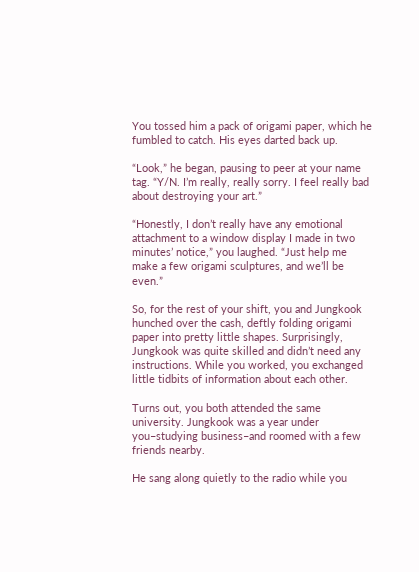You tossed him a pack of origami paper, which he fumbled to catch. His eyes darted back up.

“Look,” he began, pausing to peer at your name tag. “Y/N. I’m really, really sorry. I feel really bad about destroying your art.”

“Honestly, I don’t really have any emotional attachment to a window display I made in two minutes’ notice,” you laughed. “Just help me make a few origami sculptures, and we’ll be even.”

So, for the rest of your shift, you and Jungkook hunched over the cash, deftly folding origami paper into pretty little shapes. Surprisingly, Jungkook was quite skilled and didn’t need any instructions. While you worked, you exchanged little tidbits of information about each other.

Turns out, you both attended the same university. Jungkook was a year under you–studying business–and roomed with a few friends nearby.

He sang along quietly to the radio while you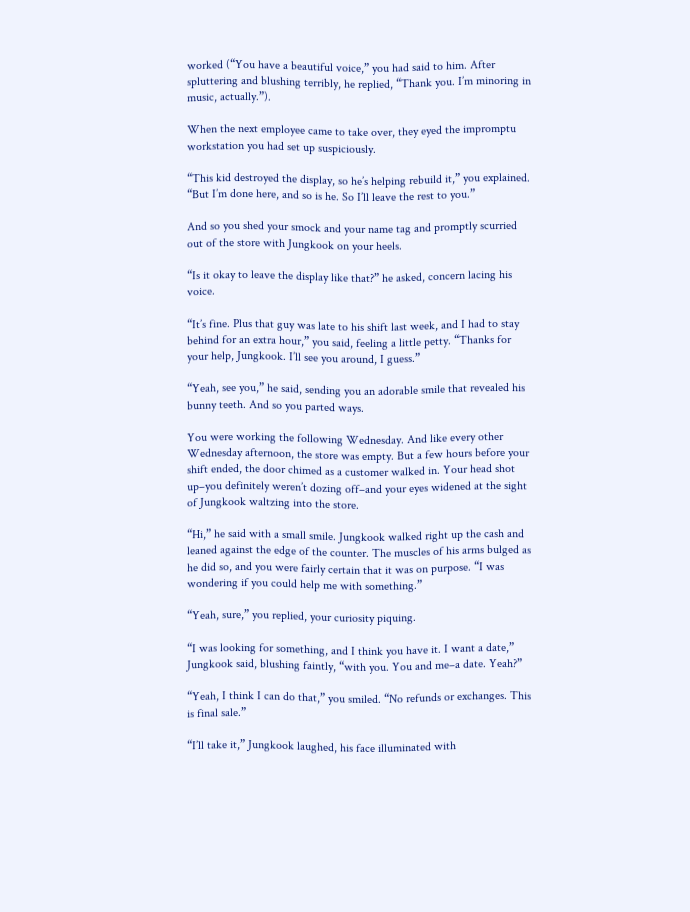worked (“You have a beautiful voice,” you had said to him. After spluttering and blushing terribly, he replied, “Thank you. I’m minoring in music, actually.”).

When the next employee came to take over, they eyed the impromptu workstation you had set up suspiciously.

“This kid destroyed the display, so he’s helping rebuild it,” you explained. “But I’m done here, and so is he. So I’ll leave the rest to you.”

And so you shed your smock and your name tag and promptly scurried out of the store with Jungkook on your heels.

“Is it okay to leave the display like that?” he asked, concern lacing his voice.

“It’s fine. Plus that guy was late to his shift last week, and I had to stay behind for an extra hour,” you said, feeling a little petty. “Thanks for your help, Jungkook. I’ll see you around, I guess.”

“Yeah, see you,” he said, sending you an adorable smile that revealed his bunny teeth. And so you parted ways.

You were working the following Wednesday. And like every other Wednesday afternoon, the store was empty. But a few hours before your shift ended, the door chimed as a customer walked in. Your head shot up–you definitely weren’t dozing off–and your eyes widened at the sight of Jungkook waltzing into the store.

“Hi,” he said with a small smile. Jungkook walked right up the cash and leaned against the edge of the counter. The muscles of his arms bulged as he did so, and you were fairly certain that it was on purpose. “I was wondering if you could help me with something.”

“Yeah, sure,” you replied, your curiosity piquing.

“I was looking for something, and I think you have it. I want a date,” Jungkook said, blushing faintly, “with you. You and me–a date. Yeah?”

“Yeah, I think I can do that,” you smiled. “No refunds or exchanges. This is final sale.”

“I’ll take it,” Jungkook laughed, his face illuminated with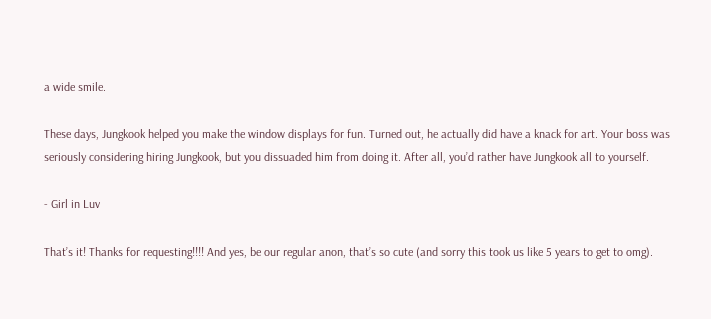a wide smile.

These days, Jungkook helped you make the window displays for fun. Turned out, he actually did have a knack for art. Your boss was seriously considering hiring Jungkook, but you dissuaded him from doing it. After all, you’d rather have Jungkook all to yourself.

- Girl in Luv

That’s it! Thanks for requesting!!!! And yes, be our regular anon, that’s so cute (and sorry this took us like 5 years to get to omg).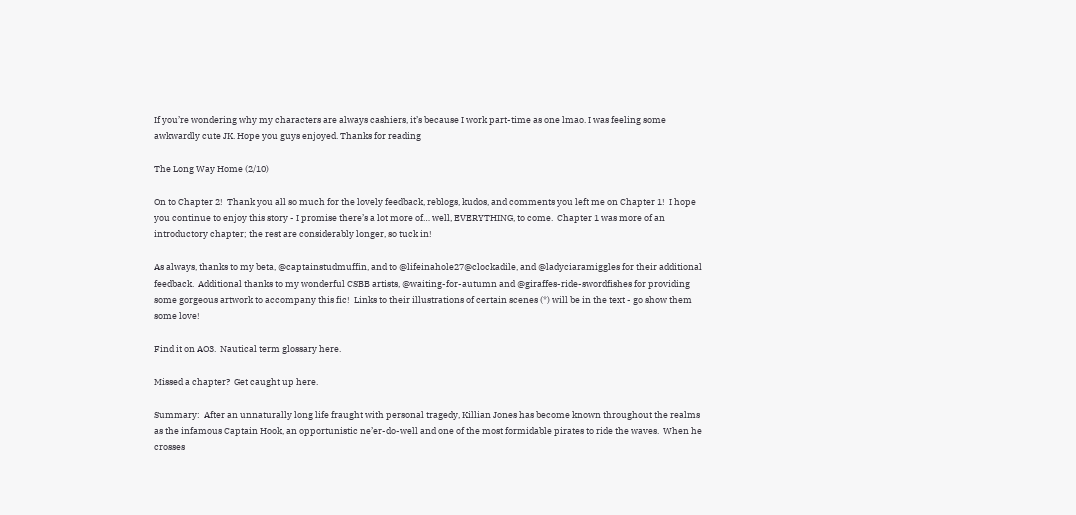If you’re wondering why my characters are always cashiers, it’s because I work part-time as one lmao. I was feeling some awkwardly cute JK. Hope you guys enjoyed. Thanks for reading

The Long Way Home (2/10)

On to Chapter 2!  Thank you all so much for the lovely feedback, reblogs, kudos, and comments you left me on Chapter 1!  I hope you continue to enjoy this story - I promise there’s a lot more of… well, EVERYTHING, to come.  Chapter 1 was more of an introductory chapter; the rest are considerably longer, so tuck in!

As always, thanks to my beta, @captainstudmuffin, and to @lifeinahole27@clockadile, and @ladyciaramiggles for their additional feedback.  Additional thanks to my wonderful CSBB artists, @waiting-for-autumn and @giraffes-ride-swordfishes for providing some gorgeous artwork to accompany this fic!  Links to their illustrations of certain scenes (*) will be in the text - go show them some love!

Find it on AO3.  Nautical term glossary here.

Missed a chapter?  Get caught up here.

Summary:  After an unnaturally long life fraught with personal tragedy, Killian Jones has become known throughout the realms as the infamous Captain Hook, an opportunistic ne’er-do-well and one of the most formidable pirates to ride the waves.  When he crosses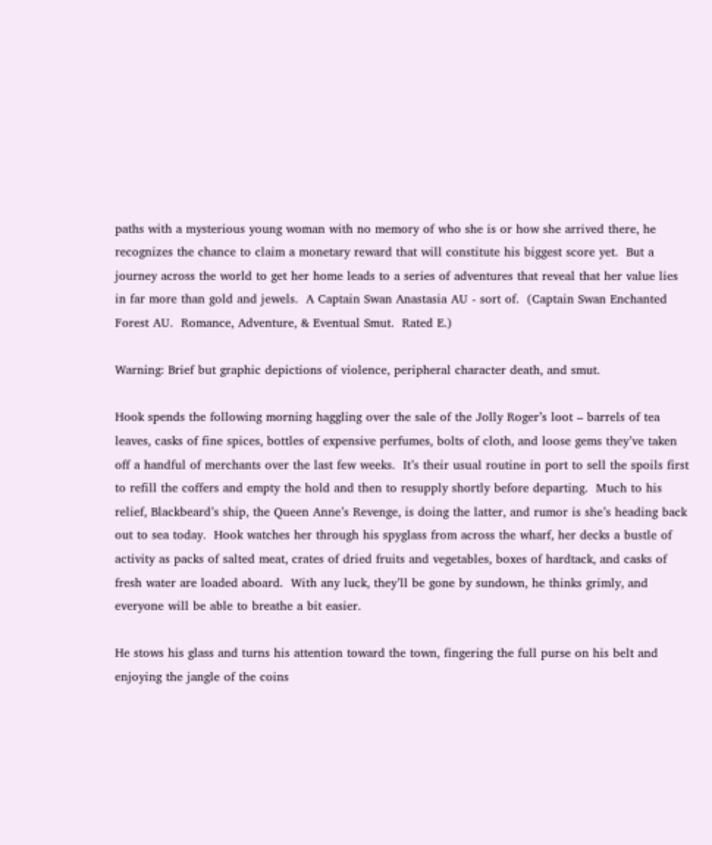paths with a mysterious young woman with no memory of who she is or how she arrived there, he recognizes the chance to claim a monetary reward that will constitute his biggest score yet.  But a journey across the world to get her home leads to a series of adventures that reveal that her value lies in far more than gold and jewels.  A Captain Swan Anastasia AU - sort of.  (Captain Swan Enchanted Forest AU.  Romance, Adventure, & Eventual Smut.  Rated E.)

Warning: Brief but graphic depictions of violence, peripheral character death, and smut.

Hook spends the following morning haggling over the sale of the Jolly Roger’s loot – barrels of tea leaves, casks of fine spices, bottles of expensive perfumes, bolts of cloth, and loose gems they’ve taken off a handful of merchants over the last few weeks.  It’s their usual routine in port to sell the spoils first to refill the coffers and empty the hold and then to resupply shortly before departing.  Much to his relief, Blackbeard’s ship, the Queen Anne’s Revenge, is doing the latter, and rumor is she’s heading back out to sea today.  Hook watches her through his spyglass from across the wharf, her decks a bustle of activity as packs of salted meat, crates of dried fruits and vegetables, boxes of hardtack, and casks of fresh water are loaded aboard.  With any luck, they’ll be gone by sundown, he thinks grimly, and everyone will be able to breathe a bit easier.

He stows his glass and turns his attention toward the town, fingering the full purse on his belt and enjoying the jangle of the coins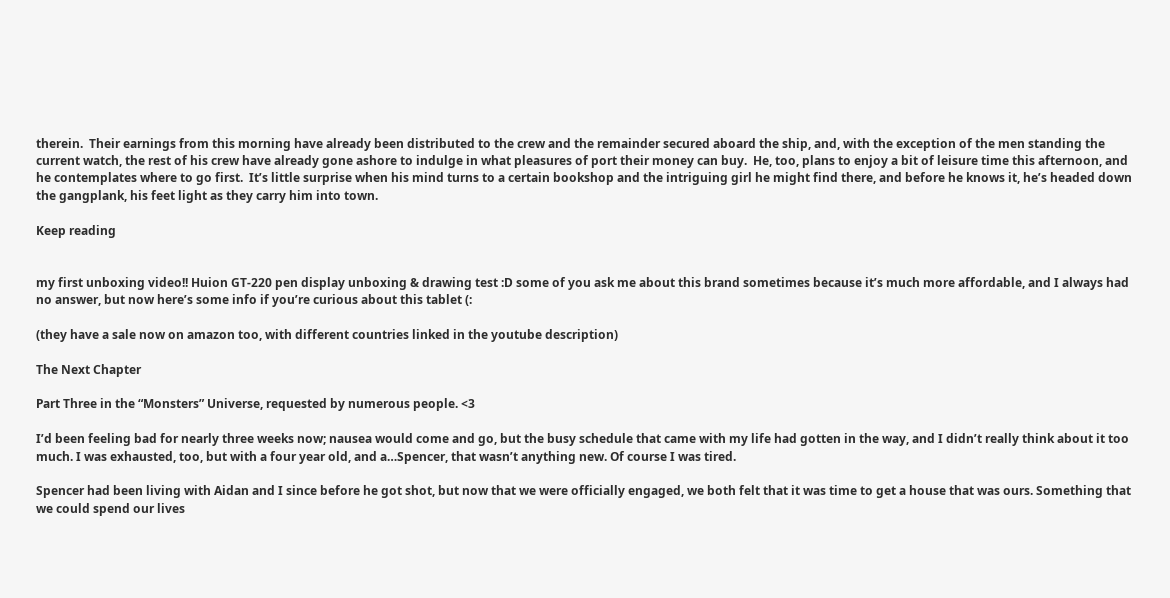therein.  Their earnings from this morning have already been distributed to the crew and the remainder secured aboard the ship, and, with the exception of the men standing the current watch, the rest of his crew have already gone ashore to indulge in what pleasures of port their money can buy.  He, too, plans to enjoy a bit of leisure time this afternoon, and he contemplates where to go first.  It’s little surprise when his mind turns to a certain bookshop and the intriguing girl he might find there, and before he knows it, he’s headed down the gangplank, his feet light as they carry him into town.

Keep reading


my first unboxing video!! Huion GT-220 pen display unboxing & drawing test :D some of you ask me about this brand sometimes because it’s much more affordable, and I always had no answer, but now here’s some info if you’re curious about this tablet (:

(they have a sale now on amazon too, with different countries linked in the youtube description)

The Next Chapter

Part Three in the “Monsters” Universe, requested by numerous people. <3

I’d been feeling bad for nearly three weeks now; nausea would come and go, but the busy schedule that came with my life had gotten in the way, and I didn’t really think about it too much. I was exhausted, too, but with a four year old, and a…Spencer, that wasn’t anything new. Of course I was tired.

Spencer had been living with Aidan and I since before he got shot, but now that we were officially engaged, we both felt that it was time to get a house that was ours. Something that we could spend our lives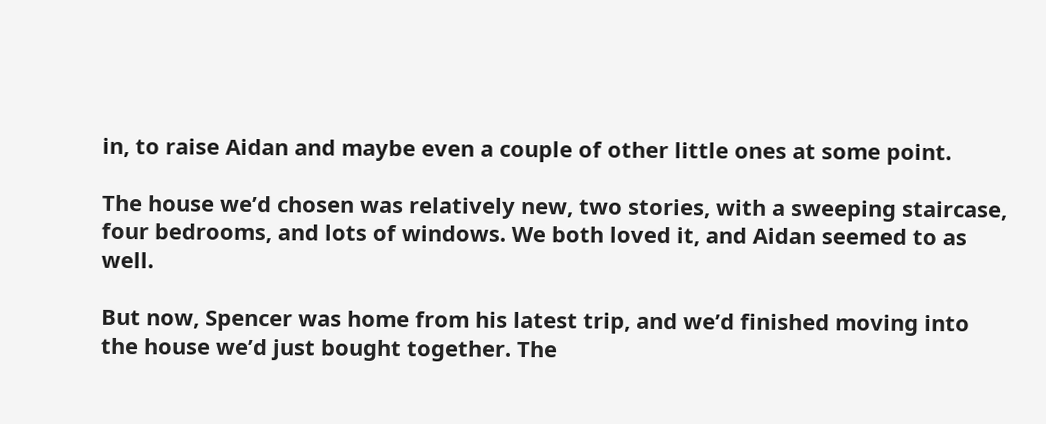in, to raise Aidan and maybe even a couple of other little ones at some point.

The house we’d chosen was relatively new, two stories, with a sweeping staircase, four bedrooms, and lots of windows. We both loved it, and Aidan seemed to as well.

But now, Spencer was home from his latest trip, and we’d finished moving into the house we’d just bought together. The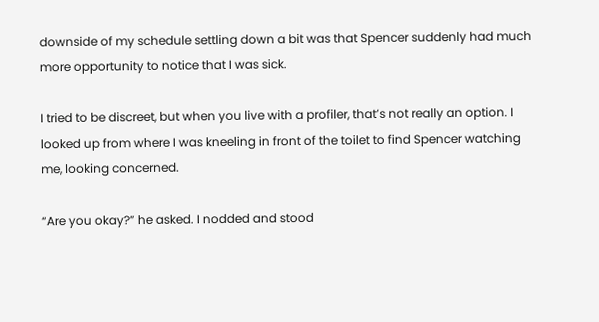downside of my schedule settling down a bit was that Spencer suddenly had much more opportunity to notice that I was sick.

I tried to be discreet, but when you live with a profiler, that’s not really an option. I looked up from where I was kneeling in front of the toilet to find Spencer watching me, looking concerned.

“Are you okay?” he asked. I nodded and stood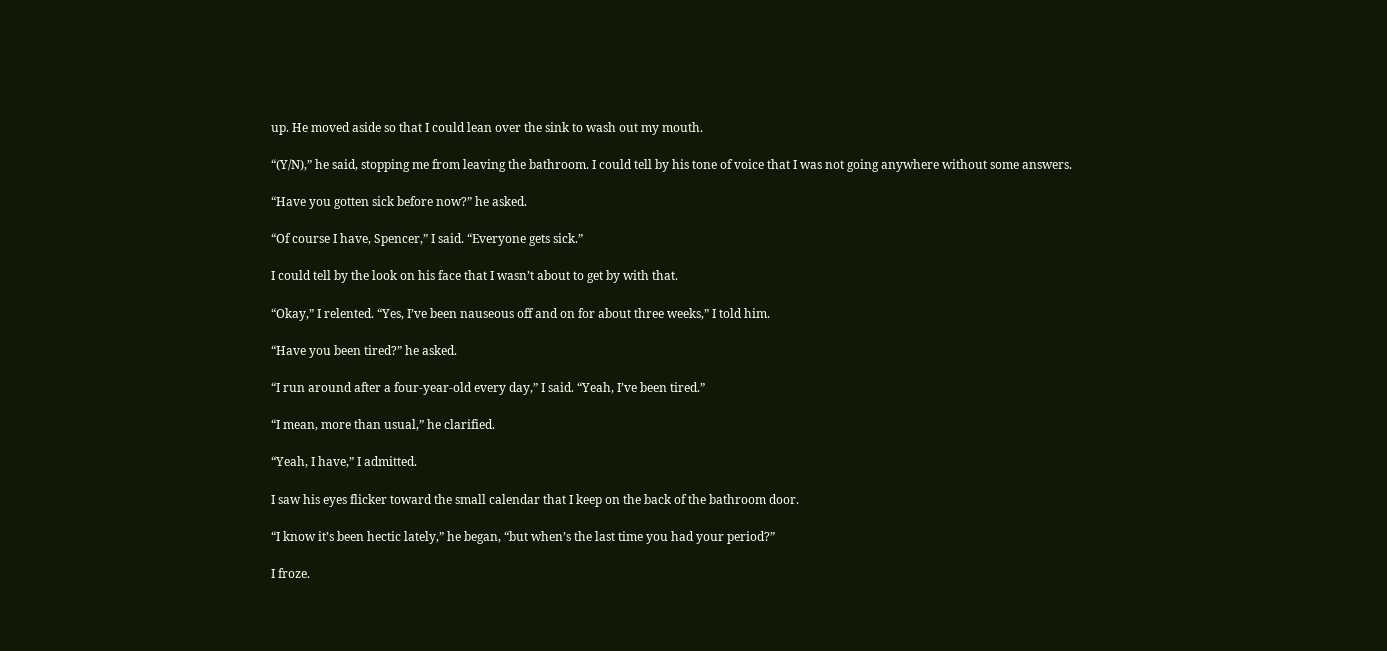up. He moved aside so that I could lean over the sink to wash out my mouth.

“(Y/N),” he said, stopping me from leaving the bathroom. I could tell by his tone of voice that I was not going anywhere without some answers.

“Have you gotten sick before now?” he asked.

“Of course I have, Spencer,” I said. “Everyone gets sick.”

I could tell by the look on his face that I wasn’t about to get by with that.

“Okay,” I relented. “Yes, I’ve been nauseous off and on for about three weeks,” I told him.

“Have you been tired?” he asked.

“I run around after a four-year-old every day,” I said. “Yeah, I’ve been tired.”

“I mean, more than usual,” he clarified.

“Yeah, I have,” I admitted.

I saw his eyes flicker toward the small calendar that I keep on the back of the bathroom door.

“I know it’s been hectic lately,” he began, “but when’s the last time you had your period?”

I froze.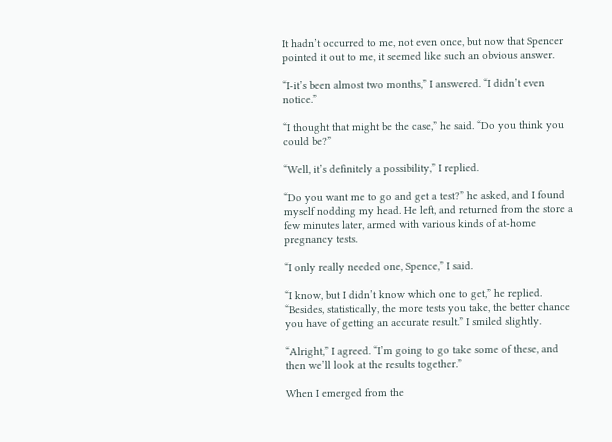It hadn’t occurred to me, not even once, but now that Spencer pointed it out to me, it seemed like such an obvious answer.

“I-it’s been almost two months,” I answered. “I didn’t even notice.”

“I thought that might be the case,” he said. “Do you think you could be?”

“Well, it’s definitely a possibility,” I replied.

“Do you want me to go and get a test?” he asked, and I found myself nodding my head. He left, and returned from the store a few minutes later, armed with various kinds of at-home pregnancy tests.

“I only really needed one, Spence,” I said.

“I know, but I didn’t know which one to get,” he replied. “Besides, statistically, the more tests you take, the better chance you have of getting an accurate result.” I smiled slightly.

“Alright,” I agreed. “I’m going to go take some of these, and then we’ll look at the results together.”

When I emerged from the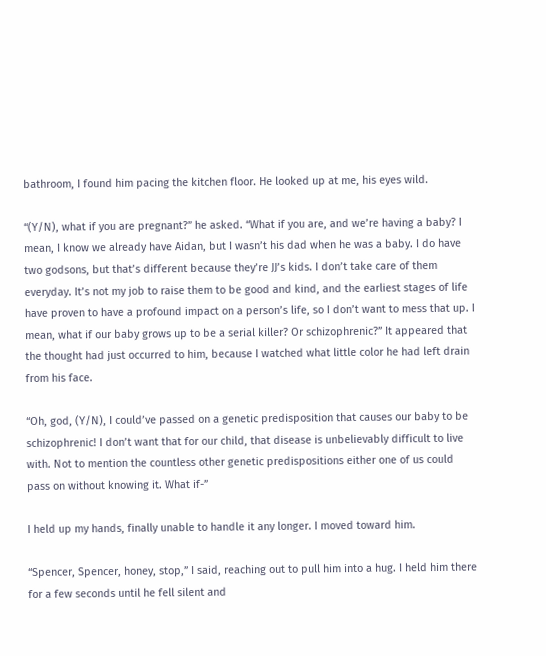bathroom, I found him pacing the kitchen floor. He looked up at me, his eyes wild.

“(Y/N), what if you are pregnant?” he asked. “What if you are, and we’re having a baby? I mean, I know we already have Aidan, but I wasn’t his dad when he was a baby. I do have two godsons, but that’s different because they’re JJ’s kids. I don’t take care of them everyday. It’s not my job to raise them to be good and kind, and the earliest stages of life have proven to have a profound impact on a person’s life, so I don’t want to mess that up. I mean, what if our baby grows up to be a serial killer? Or schizophrenic?” It appeared that the thought had just occurred to him, because I watched what little color he had left drain from his face.

“Oh, god, (Y/N), I could’ve passed on a genetic predisposition that causes our baby to be schizophrenic! I don’t want that for our child, that disease is unbelievably difficult to live with. Not to mention the countless other genetic predispositions either one of us could pass on without knowing it. What if-”

I held up my hands, finally unable to handle it any longer. I moved toward him.

“Spencer, Spencer, honey, stop,” I said, reaching out to pull him into a hug. I held him there for a few seconds until he fell silent and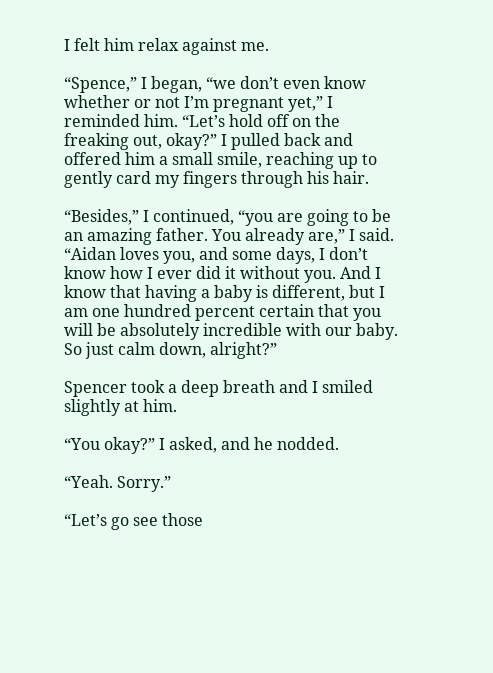I felt him relax against me.

“Spence,” I began, “we don’t even know whether or not I’m pregnant yet,” I reminded him. “Let’s hold off on the freaking out, okay?” I pulled back and offered him a small smile, reaching up to gently card my fingers through his hair.

“Besides,” I continued, “you are going to be an amazing father. You already are,” I said. “Aidan loves you, and some days, I don’t know how I ever did it without you. And I know that having a baby is different, but I am one hundred percent certain that you will be absolutely incredible with our baby. So just calm down, alright?”

Spencer took a deep breath and I smiled slightly at him.

“You okay?” I asked, and he nodded.

“Yeah. Sorry.”

“Let’s go see those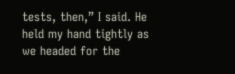tests, then,” I said. He held my hand tightly as we headed for the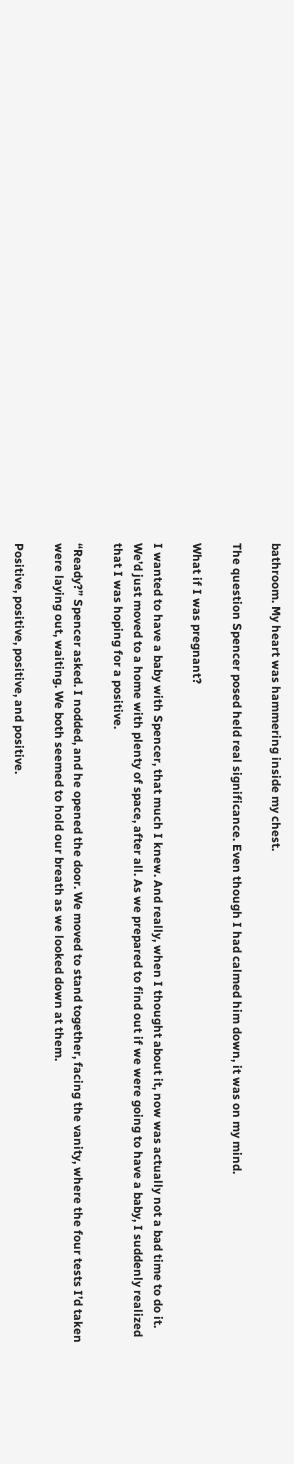bathroom. My heart was hammering inside my chest.

The question Spencer posed held real significance. Even though I had calmed him down, it was on my mind.

What if I was pregnant?

I wanted to have a baby with Spencer, that much I knew. And really, when I thought about it, now was actually not a bad time to do it. We’d just moved to a home with plenty of space, after all. As we prepared to find out if we were going to have a baby, I suddenly realized that I was hoping for a positive.

“Ready?” Spencer asked. I nodded, and he opened the door. We moved to stand together, facing the vanity, where the four tests I’d taken were laying out, waiting. We both seemed to hold our breath as we looked down at them.

Positive, positive, positive, and positive.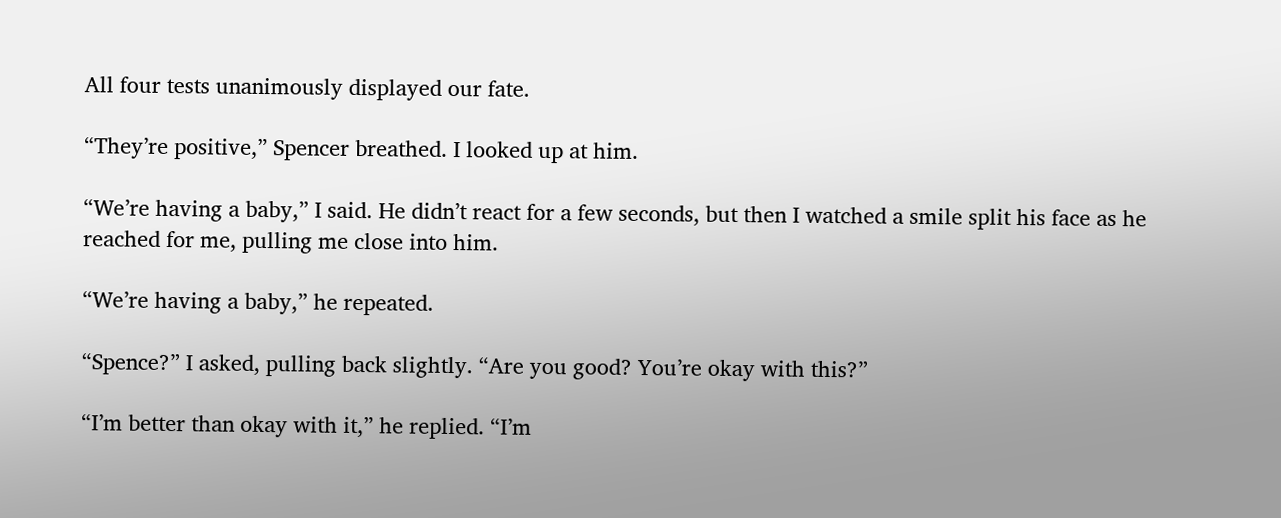All four tests unanimously displayed our fate.

“They’re positive,” Spencer breathed. I looked up at him.

“We’re having a baby,” I said. He didn’t react for a few seconds, but then I watched a smile split his face as he reached for me, pulling me close into him.

“We’re having a baby,” he repeated.

“Spence?” I asked, pulling back slightly. “Are you good? You’re okay with this?”

“I’m better than okay with it,” he replied. “I’m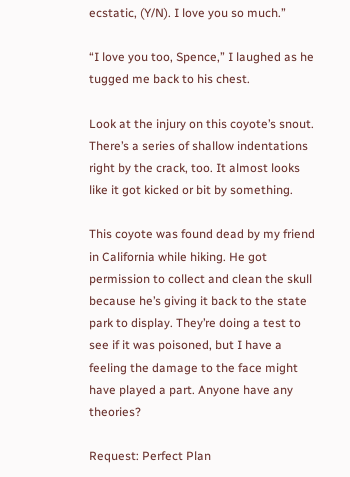ecstatic, (Y/N). I love you so much.”

“I love you too, Spence,” I laughed as he tugged me back to his chest.

Look at the injury on this coyote’s snout. There’s a series of shallow indentations right by the crack, too. It almost looks like it got kicked or bit by something.

This coyote was found dead by my friend in California while hiking. He got permission to collect and clean the skull because he’s giving it back to the state park to display. They’re doing a test to see if it was poisoned, but I have a feeling the damage to the face might have played a part. Anyone have any theories?

Request: Perfect Plan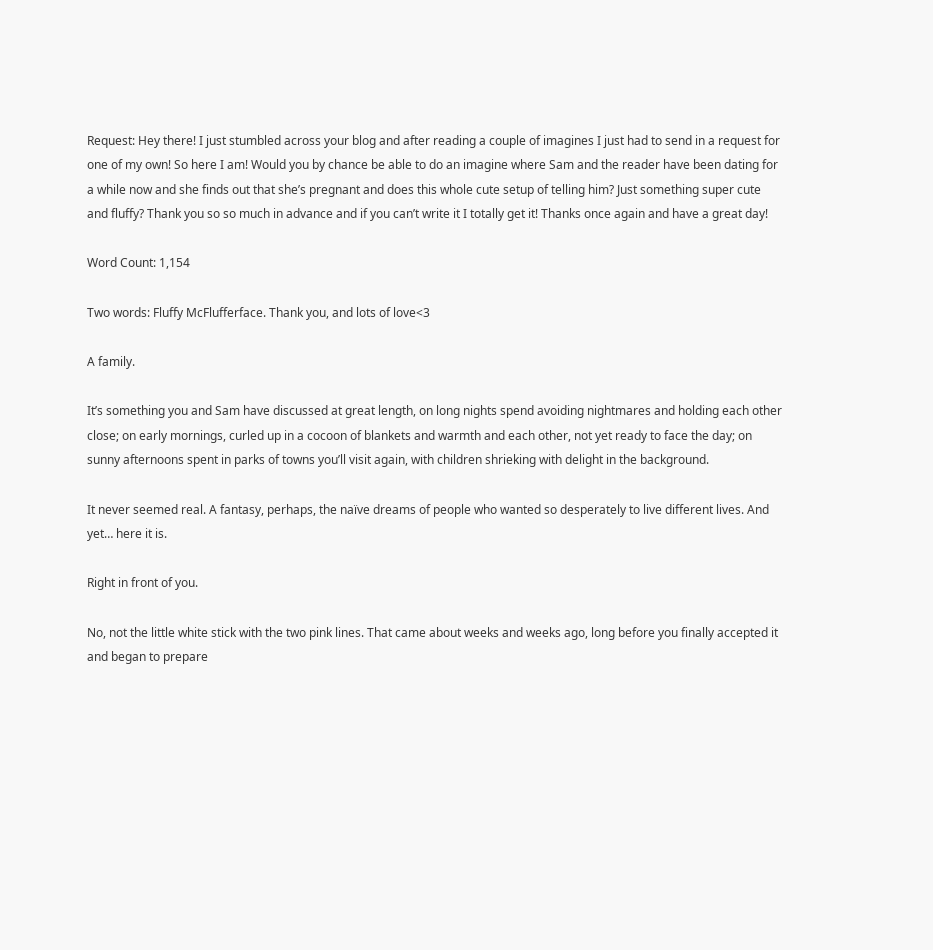Request: Hey there! I just stumbled across your blog and after reading a couple of imagines I just had to send in a request for one of my own! So here I am! Would you by chance be able to do an imagine where Sam and the reader have been dating for a while now and she finds out that she’s pregnant and does this whole cute setup of telling him? Just something super cute and fluffy? Thank you so so much in advance and if you can’t write it I totally get it! Thanks once again and have a great day!

Word Count: 1,154

Two words: Fluffy McFlufferface. Thank you, and lots of love<3

A family.

It’s something you and Sam have discussed at great length, on long nights spend avoiding nightmares and holding each other close; on early mornings, curled up in a cocoon of blankets and warmth and each other, not yet ready to face the day; on sunny afternoons spent in parks of towns you’ll visit again, with children shrieking with delight in the background.

It never seemed real. A fantasy, perhaps, the naïve dreams of people who wanted so desperately to live different lives. And yet… here it is.

Right in front of you.

No, not the little white stick with the two pink lines. That came about weeks and weeks ago, long before you finally accepted it and began to prepare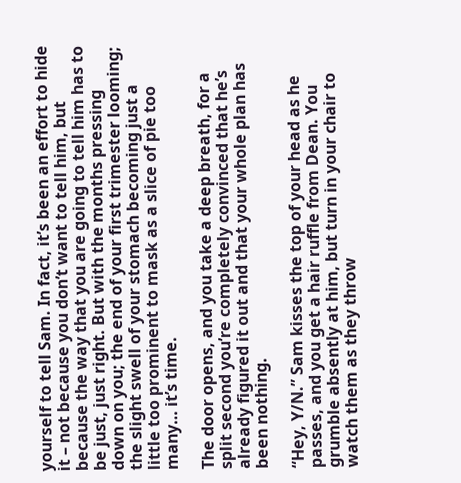yourself to tell Sam. In fact, it’s been an effort to hide it – not because you don’t want to tell him, but because the way that you are going to tell him has to be just, just right. But with the months pressing down on you; the end of your first trimester looming; the slight swell of your stomach becoming just a little too prominent to mask as a slice of pie too many… it’s time.

The door opens, and you take a deep breath, for a split second you’re completely convinced that he’s already figured it out and that your whole plan has been nothing.

“Hey, Y/N.” Sam kisses the top of your head as he passes, and you get a hair ruffle from Dean. You grumble absently at him, but turn in your chair to watch them as they throw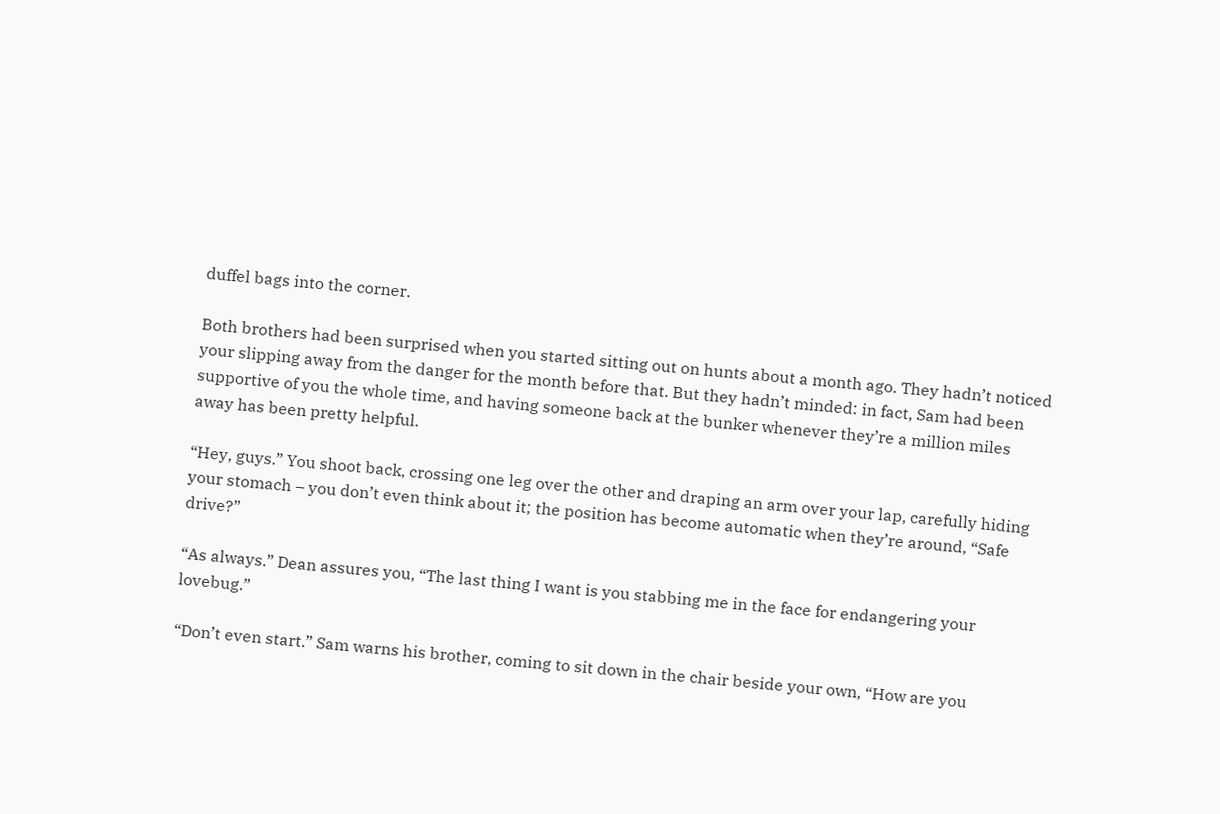duffel bags into the corner.

Both brothers had been surprised when you started sitting out on hunts about a month ago. They hadn’t noticed your slipping away from the danger for the month before that. But they hadn’t minded: in fact, Sam had been supportive of you the whole time, and having someone back at the bunker whenever they’re a million miles away has been pretty helpful.

“Hey, guys.” You shoot back, crossing one leg over the other and draping an arm over your lap, carefully hiding your stomach – you don’t even think about it; the position has become automatic when they’re around, “Safe drive?”

“As always.” Dean assures you, “The last thing I want is you stabbing me in the face for endangering your lovebug.”

“Don’t even start.” Sam warns his brother, coming to sit down in the chair beside your own, “How are you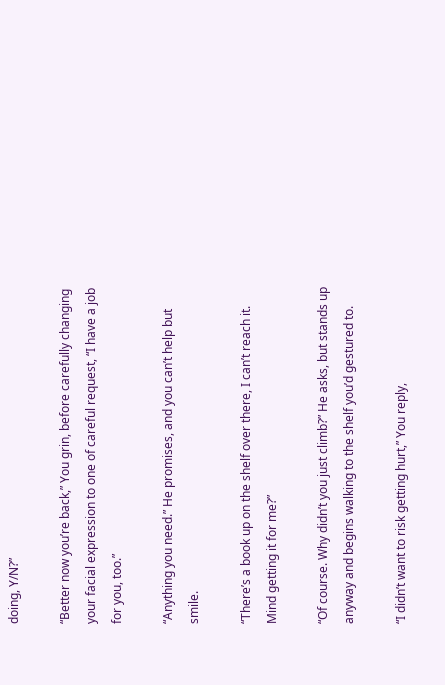doing, Y/N?”

“Better now you’re back,” You grin, before carefully changing your facial expression to one of careful request, “I have a job for you, too.”

“Anything you need.” He promises, and you can’t help but smile.

“There’s a book up on the shelf over there, I can’t reach it. Mind getting it for me?”

“Of course. Why didn’t you just climb?” He asks, but stands up anyway and begins walking to the shelf you’d gestured to.

“I didn’t want to risk getting hurt,” You reply,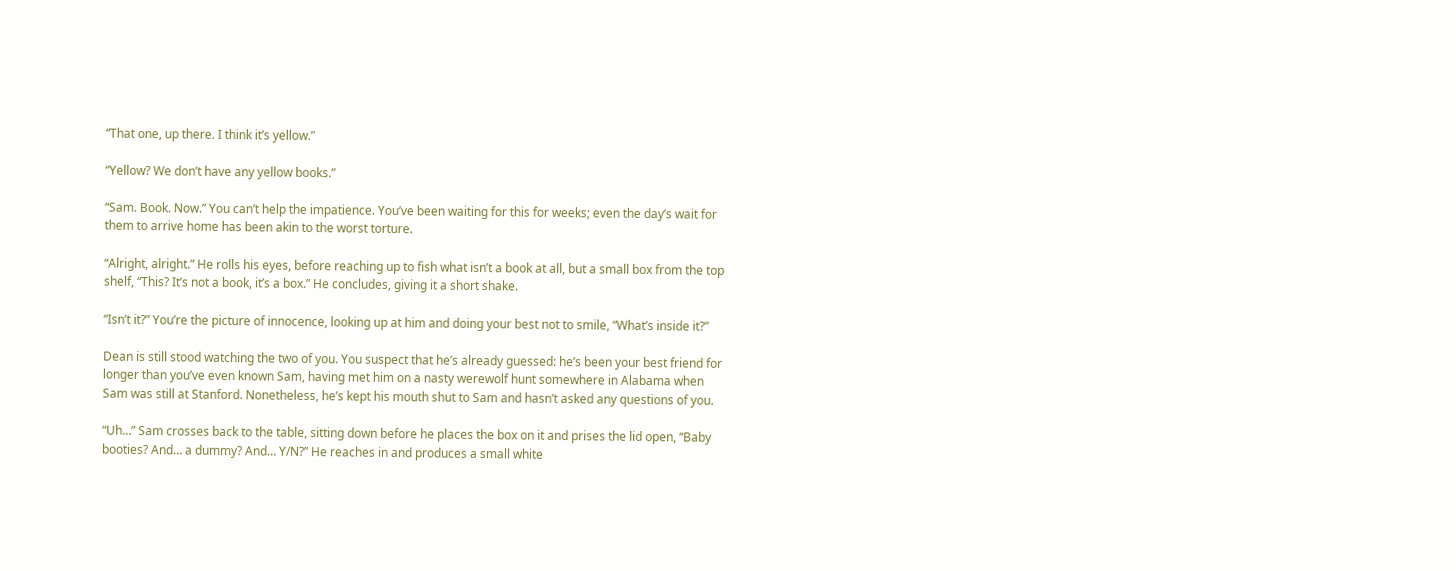“That one, up there. I think it’s yellow.”

“Yellow? We don’t have any yellow books.”

“Sam. Book. Now.” You can’t help the impatience. You’ve been waiting for this for weeks; even the day’s wait for them to arrive home has been akin to the worst torture.

“Alright, alright.” He rolls his eyes, before reaching up to fish what isn’t a book at all, but a small box from the top shelf, “This? It’s not a book, it’s a box.” He concludes, giving it a short shake.

“Isn’t it?” You’re the picture of innocence, looking up at him and doing your best not to smile, “What’s inside it?”

Dean is still stood watching the two of you. You suspect that he’s already guessed: he’s been your best friend for longer than you’ve even known Sam, having met him on a nasty werewolf hunt somewhere in Alabama when Sam was still at Stanford. Nonetheless, he’s kept his mouth shut to Sam and hasn’t asked any questions of you.

“Uh…” Sam crosses back to the table, sitting down before he places the box on it and prises the lid open, “Baby booties? And… a dummy? And… Y/N?” He reaches in and produces a small white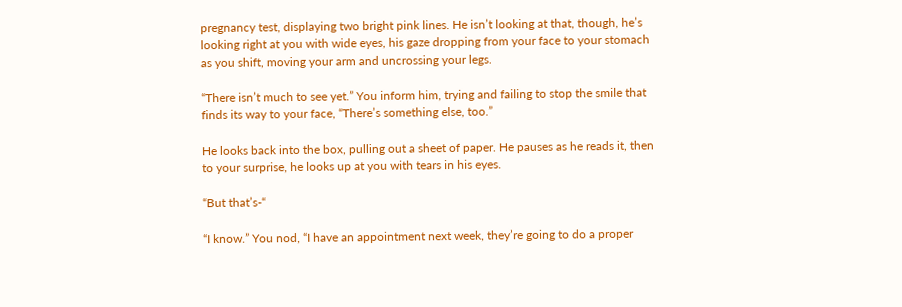pregnancy test, displaying two bright pink lines. He isn’t looking at that, though, he’s looking right at you with wide eyes, his gaze dropping from your face to your stomach as you shift, moving your arm and uncrossing your legs.

“There isn’t much to see yet.” You inform him, trying and failing to stop the smile that finds its way to your face, “There’s something else, too.”

He looks back into the box, pulling out a sheet of paper. He pauses as he reads it, then to your surprise, he looks up at you with tears in his eyes.

“But that’s-“

“I know.” You nod, “I have an appointment next week, they’re going to do a proper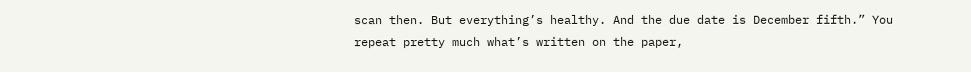scan then. But everything’s healthy. And the due date is December fifth.” You repeat pretty much what’s written on the paper,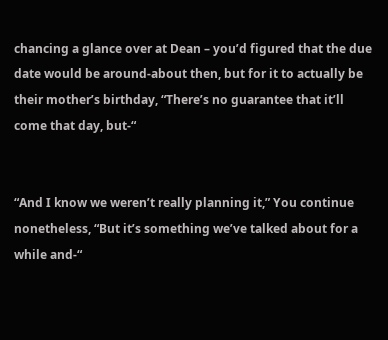chancing a glance over at Dean – you’d figured that the due date would be around-about then, but for it to actually be their mother’s birthday, “There’s no guarantee that it’ll come that day, but-“


“And I know we weren’t really planning it,” You continue nonetheless, “But it’s something we’ve talked about for a while and-“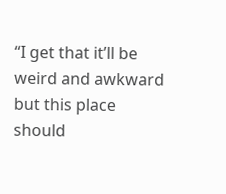“I get that it’ll be weird and awkward but this place should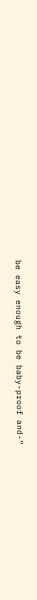be easy enough to be baby-proof and-“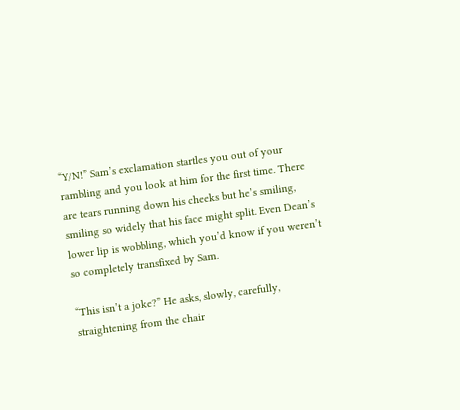“Y/N!” Sam’s exclamation startles you out of your rambling and you look at him for the first time. There are tears running down his cheeks but he’s smiling, smiling so widely that his face might split. Even Dean’s lower lip is wobbling, which you’d know if you weren’t so completely transfixed by Sam.

“This isn’t a joke?” He asks, slowly, carefully, straightening from the chair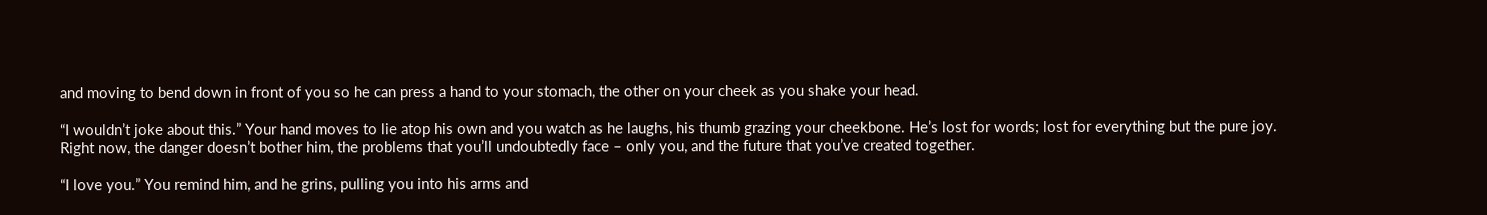and moving to bend down in front of you so he can press a hand to your stomach, the other on your cheek as you shake your head.

“I wouldn’t joke about this.” Your hand moves to lie atop his own and you watch as he laughs, his thumb grazing your cheekbone. He’s lost for words; lost for everything but the pure joy. Right now, the danger doesn’t bother him, the problems that you’ll undoubtedly face – only you, and the future that you’ve created together.

“I love you.” You remind him, and he grins, pulling you into his arms and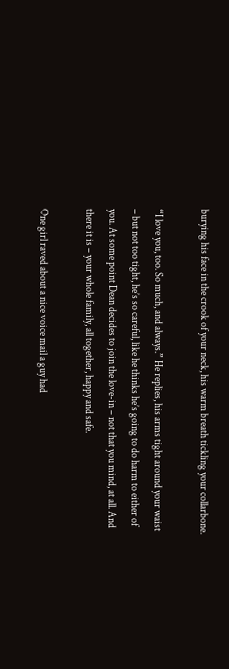burying his face in the crook of your neck, his warm breath tickling your collarbone.

“I love you, too. So much, and always.” He replies, his arms tight around your waist – but not too tight, he’s so careful, like he thinks he’s going to do harm to either of you. At some point Dean decides to join the love-in – not that you mind, at all. And there it is – your whole family, all together, happy and safe.

One girl raved about a nice voice mail a guy had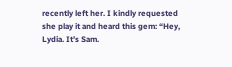recently left her. I kindly requested she play it and heard this gem: “Hey, Lydia. It’s Sam.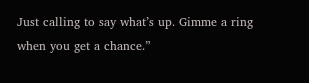Just calling to say what’s up. Gimme a ring when you get a chance.”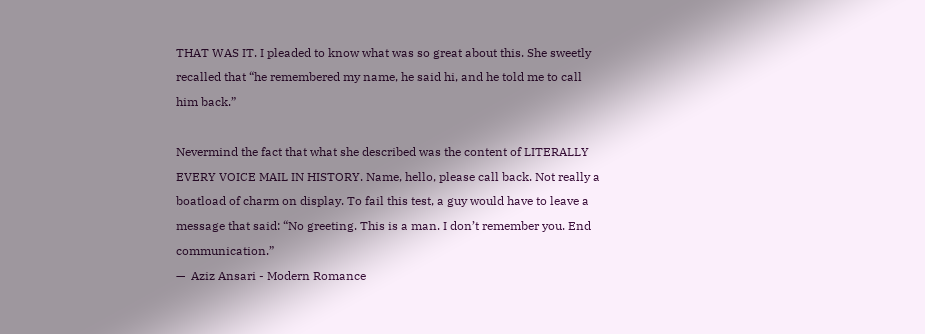THAT WAS IT. I pleaded to know what was so great about this. She sweetly recalled that “he remembered my name, he said hi, and he told me to call him back.”

Nevermind the fact that what she described was the content of LITERALLY EVERY VOICE MAIL IN HISTORY. Name, hello, please call back. Not really a boatload of charm on display. To fail this test, a guy would have to leave a message that said: “No greeting. This is a man. I don’t remember you. End communication.”
—  Aziz Ansari - Modern Romance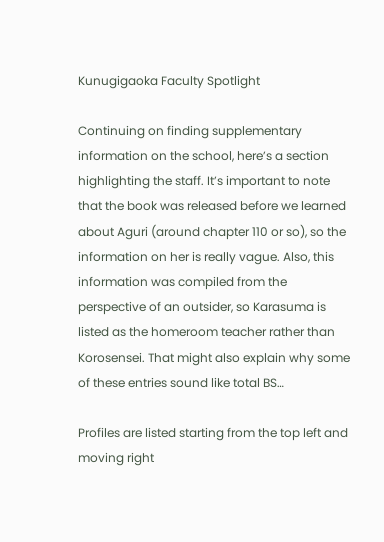Kunugigaoka Faculty Spotlight

Continuing on finding supplementary information on the school, here’s a section highlighting the staff. It’s important to note that the book was released before we learned about Aguri (around chapter 110 or so), so the information on her is really vague. Also, this information was compiled from the perspective of an outsider, so Karasuma is listed as the homeroom teacher rather than Korosensei. That might also explain why some of these entries sound like total BS…

Profiles are listed starting from the top left and moving right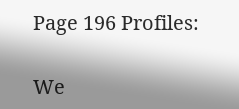Page 196 Profiles:

We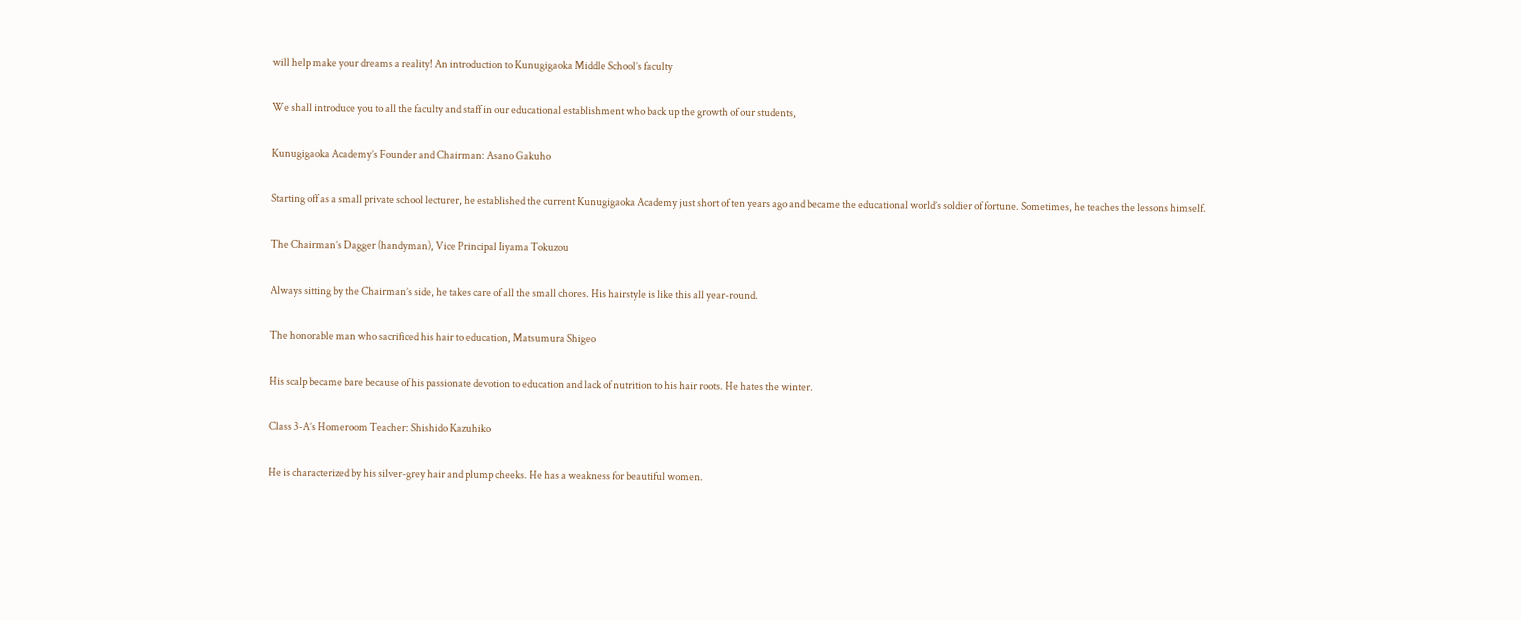will help make your dreams a reality! An introduction to Kunugigaoka Middle School’s faculty

We shall introduce you to all the faculty and staff in our educational establishment who back up the growth of our students,

Kunugigaoka Academy’s Founder and Chairman: Asano Gakuho

Starting off as a small private school lecturer, he established the current Kunugigaoka Academy just short of ten years ago and became the educational world’s soldier of fortune. Sometimes, he teaches the lessons himself.

The Chairman’s Dagger (handyman), Vice Principal Iiyama Tokuzou

Always sitting by the Chairman’s side, he takes care of all the small chores. His hairstyle is like this all year-round.

The honorable man who sacrificed his hair to education, Matsumura Shigeo

His scalp became bare because of his passionate devotion to education and lack of nutrition to his hair roots. He hates the winter.

Class 3-A’s Homeroom Teacher: Shishido Kazuhiko

He is characterized by his silver-grey hair and plump cheeks. He has a weakness for beautiful women.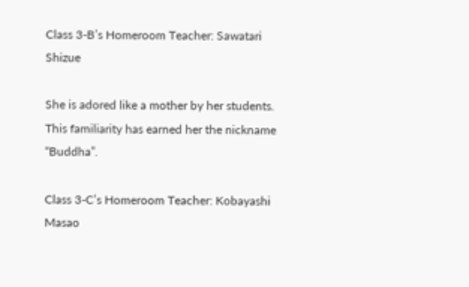Class 3-B’s Homeroom Teacher: Sawatari Shizue

She is adored like a mother by her students. This familiarity has earned her the nickname “Buddha”.

Class 3-C’s Homeroom Teacher: Kobayashi Masao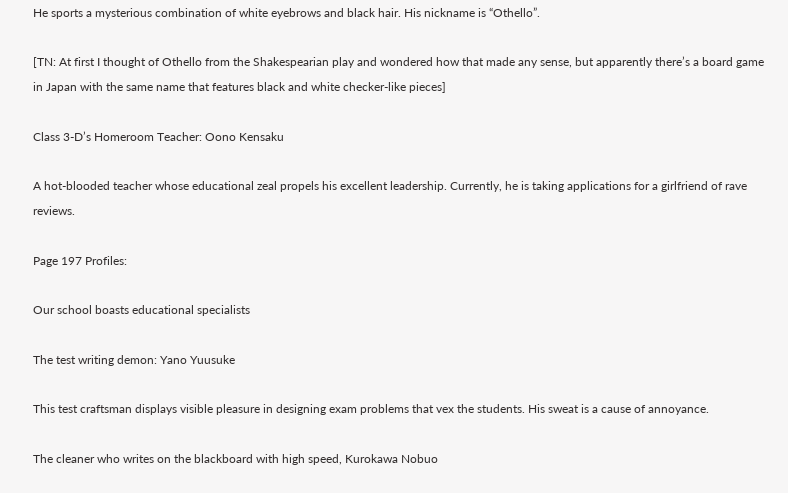He sports a mysterious combination of white eyebrows and black hair. His nickname is “Othello”.

[TN: At first I thought of Othello from the Shakespearian play and wondered how that made any sense, but apparently there’s a board game in Japan with the same name that features black and white checker-like pieces]

Class 3-D’s Homeroom Teacher: Oono Kensaku

A hot-blooded teacher whose educational zeal propels his excellent leadership. Currently, he is taking applications for a girlfriend of rave reviews.

Page 197 Profiles:

Our school boasts educational specialists

The test writing demon: Yano Yuusuke

This test craftsman displays visible pleasure in designing exam problems that vex the students. His sweat is a cause of annoyance.

The cleaner who writes on the blackboard with high speed, Kurokawa Nobuo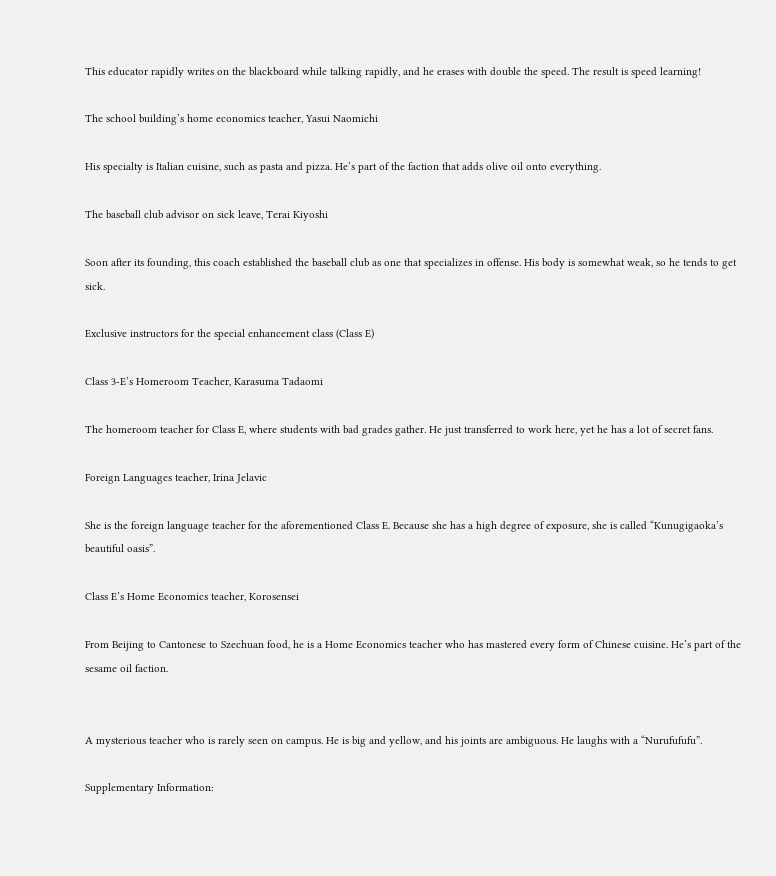This educator rapidly writes on the blackboard while talking rapidly, and he erases with double the speed. The result is speed learning!

The school building’s home economics teacher, Yasui Naomichi

His specialty is Italian cuisine, such as pasta and pizza. He’s part of the faction that adds olive oil onto everything.

The baseball club advisor on sick leave, Terai Kiyoshi

Soon after its founding, this coach established the baseball club as one that specializes in offense. His body is somewhat weak, so he tends to get sick.

Exclusive instructors for the special enhancement class (Class E)

Class 3-E’s Homeroom Teacher, Karasuma Tadaomi

The homeroom teacher for Class E, where students with bad grades gather. He just transferred to work here, yet he has a lot of secret fans.

Foreign Languages teacher, Irina Jelavic

She is the foreign language teacher for the aforementioned Class E. Because she has a high degree of exposure, she is called “Kunugigaoka’s beautiful oasis”.

Class E’s Home Economics teacher, Korosensei

From Beijing to Cantonese to Szechuan food, he is a Home Economics teacher who has mastered every form of Chinese cuisine. He’s part of the sesame oil faction.


A mysterious teacher who is rarely seen on campus. He is big and yellow, and his joints are ambiguous. He laughs with a “Nurufufufu”.

Supplementary Information: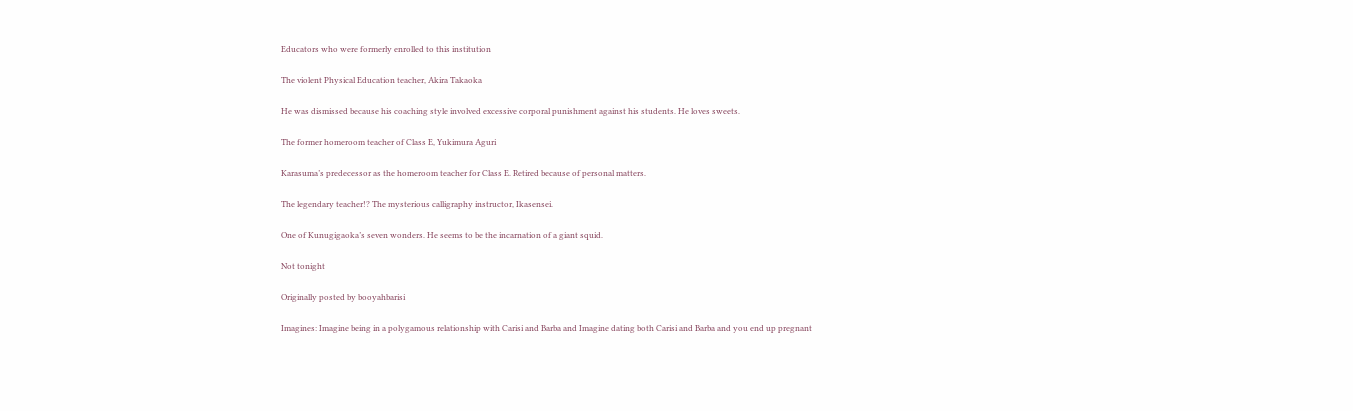Educators who were formerly enrolled to this institution

The violent Physical Education teacher, Akira Takaoka

He was dismissed because his coaching style involved excessive corporal punishment against his students. He loves sweets.

The former homeroom teacher of Class E, Yukimura Aguri

Karasuma’s predecessor as the homeroom teacher for Class E. Retired because of personal matters.

The legendary teacher!? The mysterious calligraphy instructor, Ikasensei.

One of Kunugigaoka’s seven wonders. He seems to be the incarnation of a giant squid.

Not tonight

Originally posted by booyahbarisi

Imagines: Imagine being in a polygamous relationship with Carisi and Barba and Imagine dating both Carisi and Barba and you end up pregnant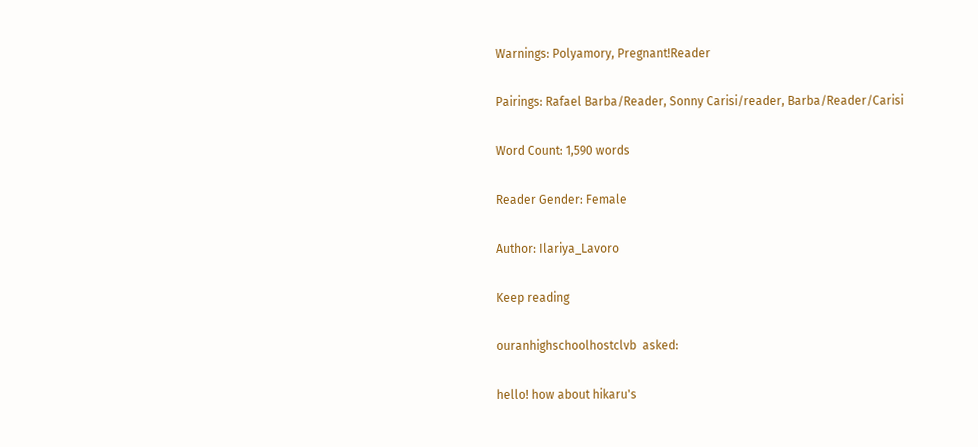Warnings: Polyamory, Pregnant!Reader

Pairings: Rafael Barba/Reader, Sonny Carisi/reader, Barba/Reader/Carisi

Word Count: 1,590 words

Reader Gender: Female

Author: Ilariya_Lavoro

Keep reading

ouranhighschoolhostclvb  asked:

hello! how about hikaru's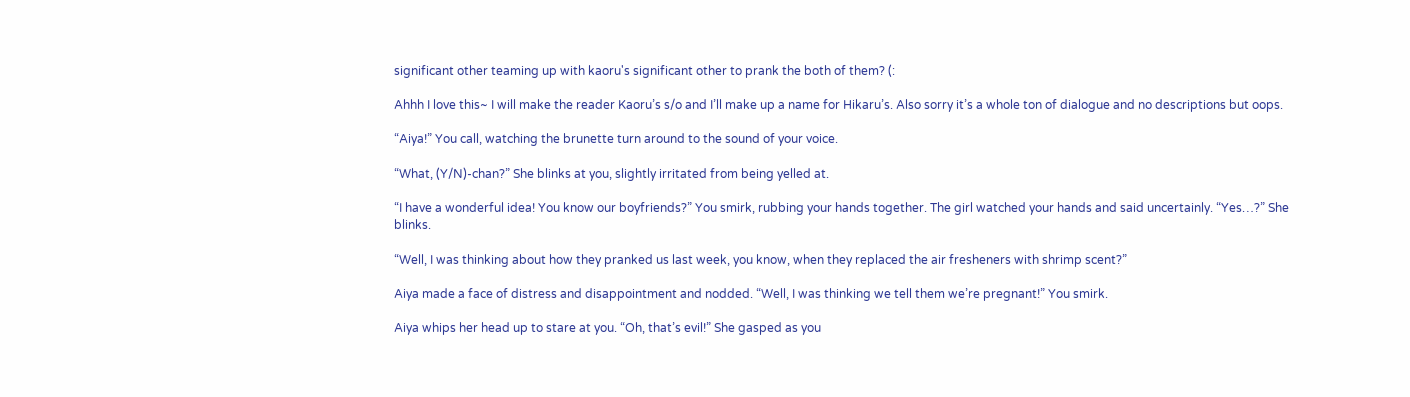significant other teaming up with kaoru's significant other to prank the both of them? (:

Ahhh I love this~ I will make the reader Kaoru’s s/o and I’ll make up a name for Hikaru’s. Also sorry it’s a whole ton of dialogue and no descriptions but oops.

“Aiya!” You call, watching the brunette turn around to the sound of your voice.

“What, (Y/N)-chan?” She blinks at you, slightly irritated from being yelled at.

“I have a wonderful idea! You know our boyfriends?” You smirk, rubbing your hands together. The girl watched your hands and said uncertainly. “Yes…?” She blinks.

“Well, I was thinking about how they pranked us last week, you know, when they replaced the air fresheners with shrimp scent?”

Aiya made a face of distress and disappointment and nodded. “Well, I was thinking we tell them we’re pregnant!” You smirk.

Aiya whips her head up to stare at you. “Oh, that’s evil!” She gasped as you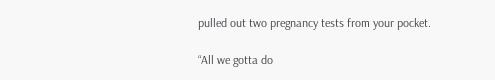pulled out two pregnancy tests from your pocket.

“All we gotta do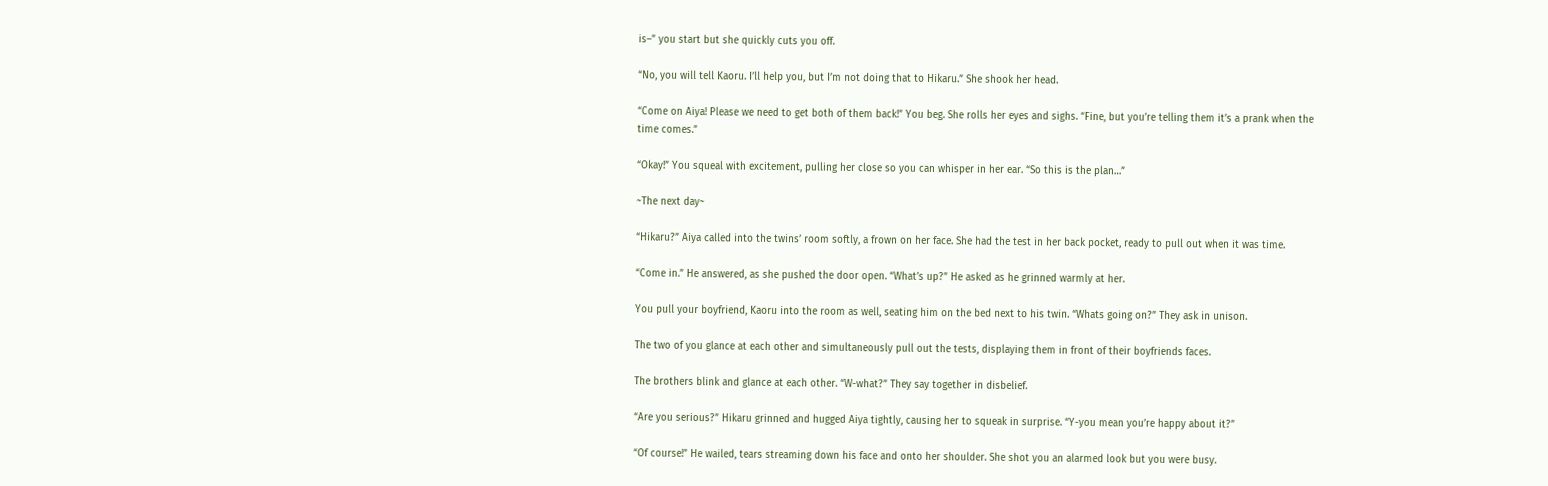is–” you start but she quickly cuts you off.

“No, you will tell Kaoru. I’ll help you, but I’m not doing that to Hikaru.” She shook her head.

“Come on Aiya! Please we need to get both of them back!” You beg. She rolls her eyes and sighs. “Fine, but you’re telling them it’s a prank when the time comes.”

“Okay!” You squeal with excitement, pulling her close so you can whisper in her ear. “So this is the plan…”

~The next day~

“Hikaru?” Aiya called into the twins’ room softly, a frown on her face. She had the test in her back pocket, ready to pull out when it was time.

“Come in.” He answered, as she pushed the door open. “What’s up?” He asked as he grinned warmly at her.

You pull your boyfriend, Kaoru into the room as well, seating him on the bed next to his twin. “Whats going on?” They ask in unison.

The two of you glance at each other and simultaneously pull out the tests, displaying them in front of their boyfriends faces.

The brothers blink and glance at each other. “W-what?” They say together in disbelief.

“Are you serious?” Hikaru grinned and hugged Aiya tightly, causing her to squeak in surprise. “Y-you mean you’re happy about it?”

“Of course!” He wailed, tears streaming down his face and onto her shoulder. She shot you an alarmed look but you were busy.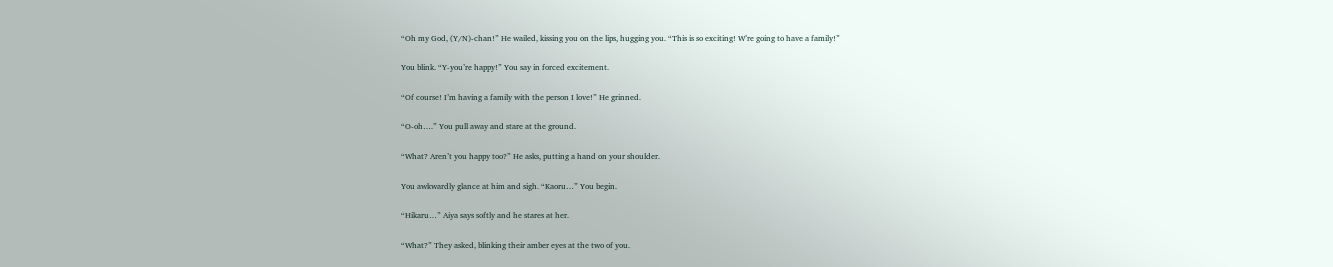“Oh my God, (Y/N)-chan!” He wailed, kissing you on the lips, hugging you. “This is so exciting! W’re going to have a family!”

You blink. “Y-you’re happy!” You say in forced excitement.

“Of course! I’m having a family with the person I love!” He grinned.

“O-oh….” You pull away and stare at the ground.

“What? Aren’t you happy too?” He asks, putting a hand on your shoulder.

You awkwardly glance at him and sigh. “Kaoru…” You begin.

“Hikaru…” Aiya says softly and he stares at her.

“What?” They asked, blinking their amber eyes at the two of you.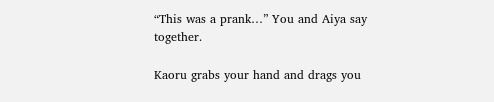“This was a prank…” You and Aiya say together.

Kaoru grabs your hand and drags you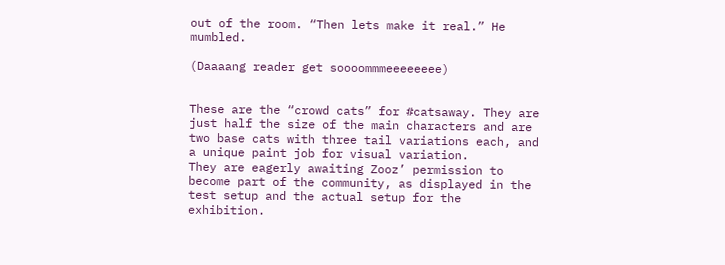out of the room. “Then lets make it real.” He mumbled.

(Daaaang reader get soooommmeeeeeeee)


These are the “crowd cats” for #catsaway. They are just half the size of the main characters and are two base cats with three tail variations each, and a unique paint job for visual variation.
They are eagerly awaiting Zooz’ permission to become part of the community, as displayed in the test setup and the actual setup for the exhibition.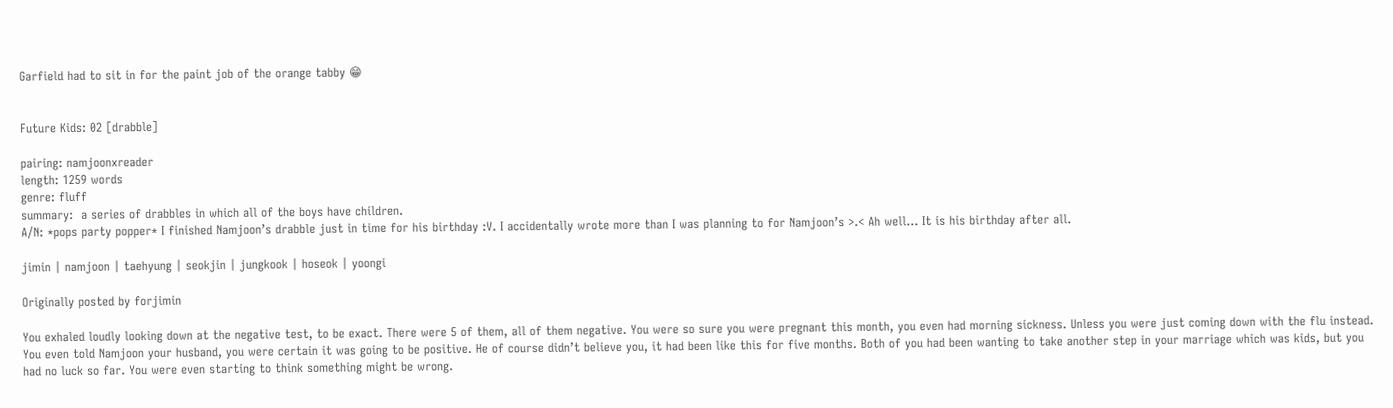Garfield had to sit in for the paint job of the orange tabby 😁


Future Kids: 02 [drabble]

pairing: namjoonxreader
length: 1259 words
genre: fluff
summary:  a series of drabbles in which all of the boys have children.
A/N: *pops party popper* I finished Namjoon’s drabble just in time for his birthday :V. I accidentally wrote more than I was planning to for Namjoon’s >.< Ah well… It is his birthday after all.

jimin | namjoon | taehyung | seokjin | jungkook | hoseok | yoongi

Originally posted by forjimin

You exhaled loudly looking down at the negative test, to be exact. There were 5 of them, all of them negative. You were so sure you were pregnant this month, you even had morning sickness. Unless you were just coming down with the flu instead. You even told Namjoon your husband, you were certain it was going to be positive. He of course didn’t believe you, it had been like this for five months. Both of you had been wanting to take another step in your marriage which was kids, but you had no luck so far. You were even starting to think something might be wrong.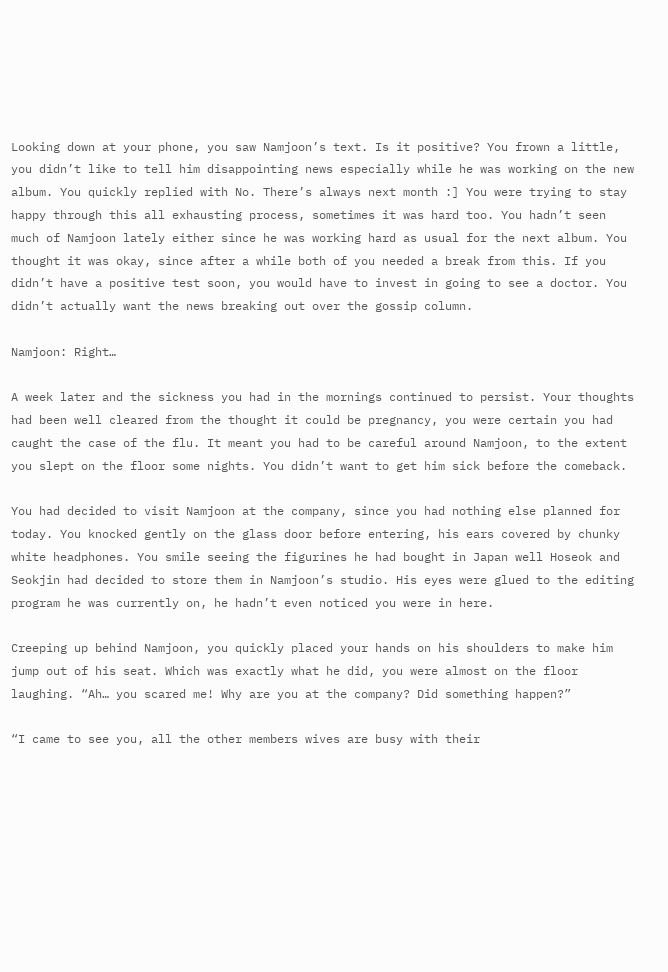Looking down at your phone, you saw Namjoon’s text. Is it positive? You frown a little, you didn’t like to tell him disappointing news especially while he was working on the new album. You quickly replied with No. There’s always next month :] You were trying to stay happy through this all exhausting process, sometimes it was hard too. You hadn’t seen much of Namjoon lately either since he was working hard as usual for the next album. You thought it was okay, since after a while both of you needed a break from this. If you didn’t have a positive test soon, you would have to invest in going to see a doctor. You didn’t actually want the news breaking out over the gossip column.

Namjoon: Right…

A week later and the sickness you had in the mornings continued to persist. Your thoughts had been well cleared from the thought it could be pregnancy, you were certain you had caught the case of the flu. It meant you had to be careful around Namjoon, to the extent you slept on the floor some nights. You didn’t want to get him sick before the comeback.

You had decided to visit Namjoon at the company, since you had nothing else planned for today. You knocked gently on the glass door before entering, his ears covered by chunky white headphones. You smile seeing the figurines he had bought in Japan well Hoseok and Seokjin had decided to store them in Namjoon’s studio. His eyes were glued to the editing program he was currently on, he hadn’t even noticed you were in here.

Creeping up behind Namjoon, you quickly placed your hands on his shoulders to make him jump out of his seat. Which was exactly what he did, you were almost on the floor laughing. “Ah… you scared me! Why are you at the company? Did something happen?”

“I came to see you, all the other members wives are busy with their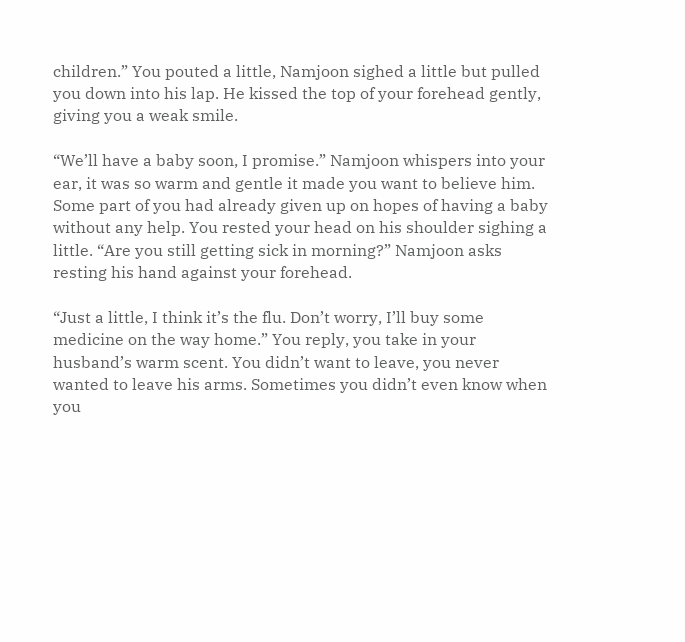children.” You pouted a little, Namjoon sighed a little but pulled you down into his lap. He kissed the top of your forehead gently, giving you a weak smile.

“We’ll have a baby soon, I promise.” Namjoon whispers into your ear, it was so warm and gentle it made you want to believe him. Some part of you had already given up on hopes of having a baby without any help. You rested your head on his shoulder sighing a little. “Are you still getting sick in morning?” Namjoon asks resting his hand against your forehead.

“Just a little, I think it’s the flu. Don’t worry, I’ll buy some medicine on the way home.” You reply, you take in your husband’s warm scent. You didn’t want to leave, you never wanted to leave his arms. Sometimes you didn’t even know when you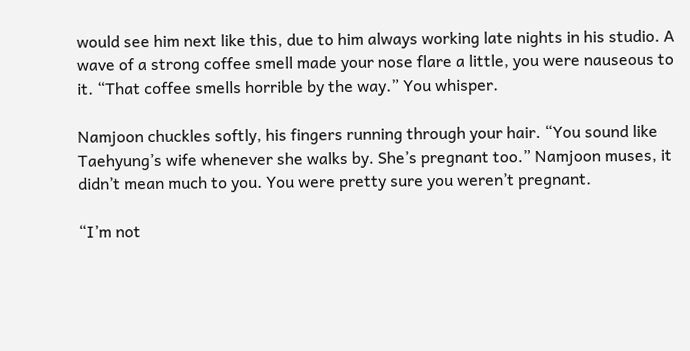would see him next like this, due to him always working late nights in his studio. A wave of a strong coffee smell made your nose flare a little, you were nauseous to it. “That coffee smells horrible by the way.” You whisper.

Namjoon chuckles softly, his fingers running through your hair. “You sound like Taehyung’s wife whenever she walks by. She’s pregnant too.” Namjoon muses, it didn’t mean much to you. You were pretty sure you weren’t pregnant.

“I’m not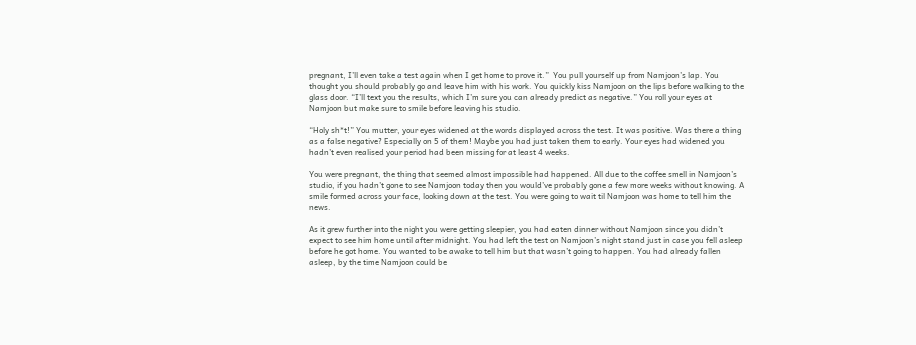pregnant, I’ll even take a test again when I get home to prove it.”  You pull yourself up from Namjoon’s lap. You thought you should probably go and leave him with his work. You quickly kiss Namjoon on the lips before walking to the glass door. “I’ll text you the results, which I’m sure you can already predict as negative.” You roll your eyes at Namjoon but make sure to smile before leaving his studio.

“Holy sh*t!” You mutter, your eyes widened at the words displayed across the test. It was positive. Was there a thing as a false negative? Especially on 5 of them! Maybe you had just taken them to early. Your eyes had widened you hadn’t even realised your period had been missing for at least 4 weeks.

You were pregnant, the thing that seemed almost impossible had happened. All due to the coffee smell in Namjoon’s studio, if you hadn’t gone to see Namjoon today then you would’ve probably gone a few more weeks without knowing. A smile formed across your face, looking down at the test. You were going to wait til Namjoon was home to tell him the news.

As it grew further into the night you were getting sleepier, you had eaten dinner without Namjoon since you didn’t expect to see him home until after midnight. You had left the test on Namjoon’s night stand just in case you fell asleep before he got home. You wanted to be awake to tell him but that wasn’t going to happen. You had already fallen asleep, by the time Namjoon could be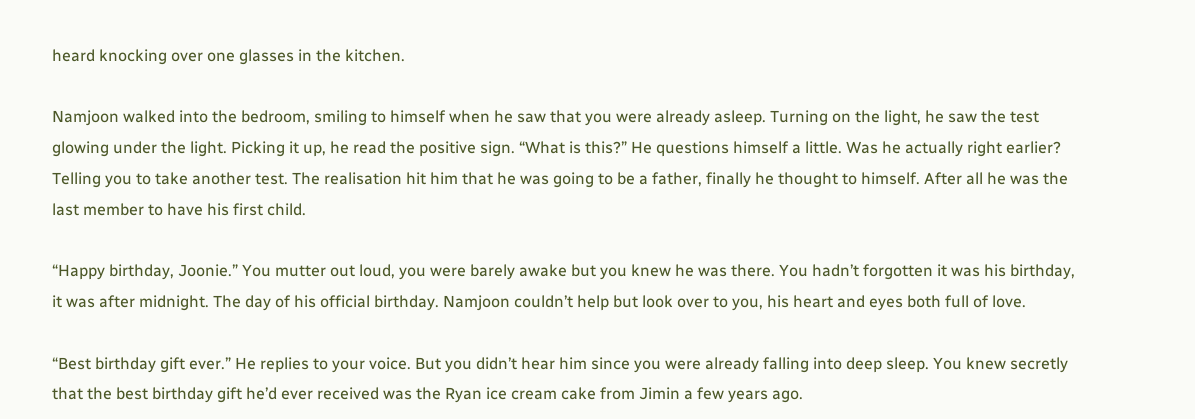heard knocking over one glasses in the kitchen.

Namjoon walked into the bedroom, smiling to himself when he saw that you were already asleep. Turning on the light, he saw the test glowing under the light. Picking it up, he read the positive sign. “What is this?” He questions himself a little. Was he actually right earlier? Telling you to take another test. The realisation hit him that he was going to be a father, finally he thought to himself. After all he was the last member to have his first child.

“Happy birthday, Joonie.” You mutter out loud, you were barely awake but you knew he was there. You hadn’t forgotten it was his birthday, it was after midnight. The day of his official birthday. Namjoon couldn’t help but look over to you, his heart and eyes both full of love.

“Best birthday gift ever.” He replies to your voice. But you didn’t hear him since you were already falling into deep sleep. You knew secretly that the best birthday gift he’d ever received was the Ryan ice cream cake from Jimin a few years ago.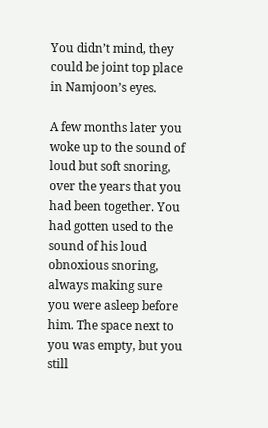You didn’t mind, they could be joint top place in Namjoon’s eyes.

A few months later you woke up to the sound of loud but soft snoring, over the years that you had been together. You had gotten used to the sound of his loud obnoxious snoring, always making sure you were asleep before him. The space next to you was empty, but you still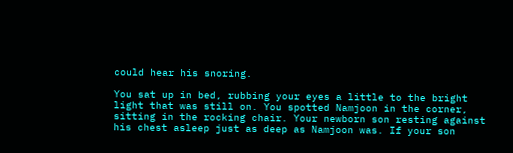could hear his snoring.

You sat up in bed, rubbing your eyes a little to the bright light that was still on. You spotted Namjoon in the corner, sitting in the rocking chair. Your newborn son resting against his chest asleep just as deep as Namjoon was. If your son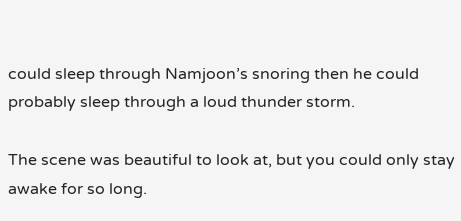could sleep through Namjoon’s snoring then he could probably sleep through a loud thunder storm.

The scene was beautiful to look at, but you could only stay awake for so long.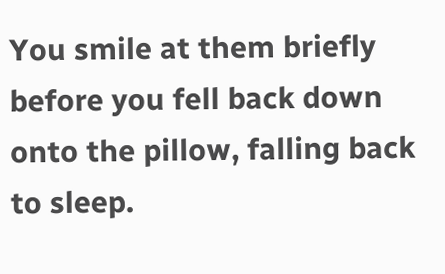You smile at them briefly before you fell back down onto the pillow, falling back to sleep.